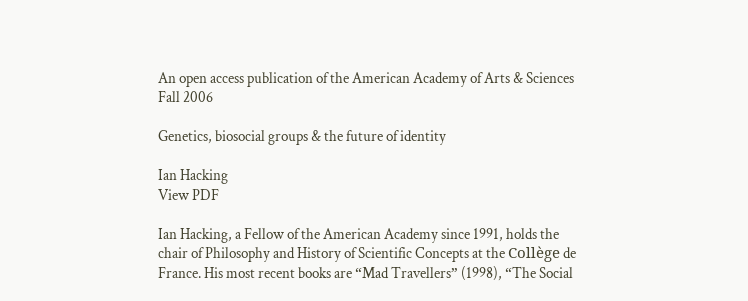An open access publication of the American Academy of Arts & Sciences
Fall 2006

Genetics, biosocial groups & the future of identity

Ian Hacking
View PDF

Ian Hacking, a Fellow of the American Academy since 1991, holds the chair of Philosophy and History of Scientific Concepts at the Collège de France. His most recent books are “Mad Travellers” (1998), “The Social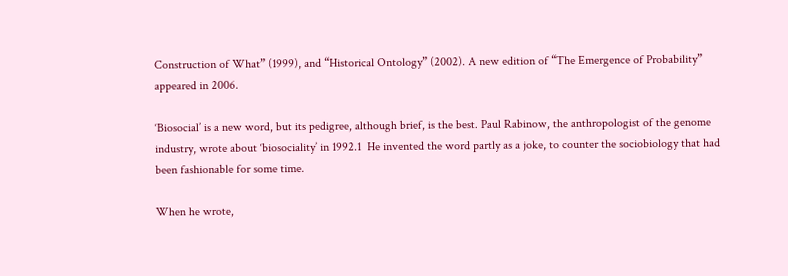Construction of What” (1999), and “Historical Ontology” (2002). A new edition of “The Emergence of Probability” appeared in 2006.

‘Biosocial’ is a new word, but its pedigree, although brief, is the best. Paul Rabinow, the anthropologist of the genome industry, wrote about ‘biosociality’ in 1992.1  He invented the word partly as a joke, to counter the sociobiology that had been fashionable for some time.

When he wrote,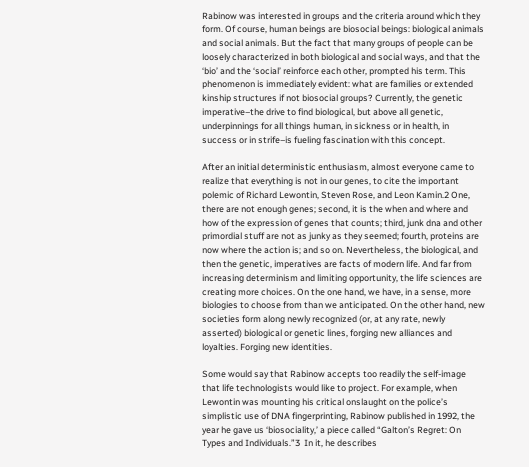Rabinow was interested in groups and the criteria around which they form. Of course, human beings are biosocial beings: biological animals and social animals. But the fact that many groups of people can be loosely characterized in both biological and social ways, and that the ‘bio’ and the ‘social’ reinforce each other, prompted his term. This phenomenon is immediately evident: what are families or extended kinship structures if not biosocial groups? Currently, the genetic imperative–the drive to find biological, but above all genetic, underpinnings for all things human, in sickness or in health, in success or in strife–is fueling fascination with this concept.

After an initial deterministic enthusiasm, almost everyone came to realize that everything is not in our genes, to cite the important polemic of Richard Lewontin, Steven Rose, and Leon Kamin.2 One, there are not enough genes; second, it is the when and where and how of the expression of genes that counts; third, junk dna and other primordial stuff are not as junky as they seemed; fourth, proteins are now where the action is; and so on. Nevertheless, the biological, and then the genetic, imperatives are facts of modern life. And far from increasing determinism and limiting opportunity, the life sciences are creating more choices. On the one hand, we have, in a sense, more biologies to choose from than we anticipated. On the other hand, new societies form along newly recognized (or, at any rate, newly asserted) biological or genetic lines, forging new alliances and loyalties. Forging new identities.

Some would say that Rabinow accepts too readily the self-image that life technologists would like to project. For example, when Lewontin was mounting his critical onslaught on the police’s simplistic use of DNA fingerprinting, Rabinow published in 1992, the year he gave us ‘biosociality,’ a piece called “Galton’s Regret: On Types and Individuals.”3  In it, he describes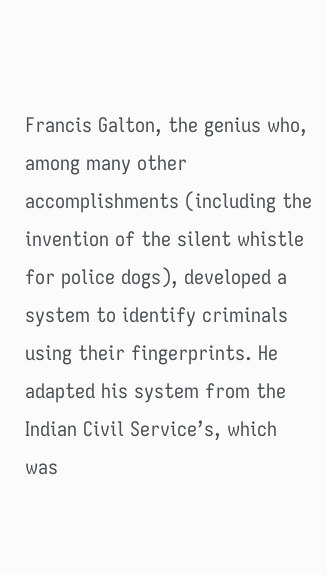Francis Galton, the genius who, among many other accomplishments (including the invention of the silent whistle for police dogs), developed a system to identify criminals using their fingerprints. He adapted his system from the Indian Civil Service’s, which was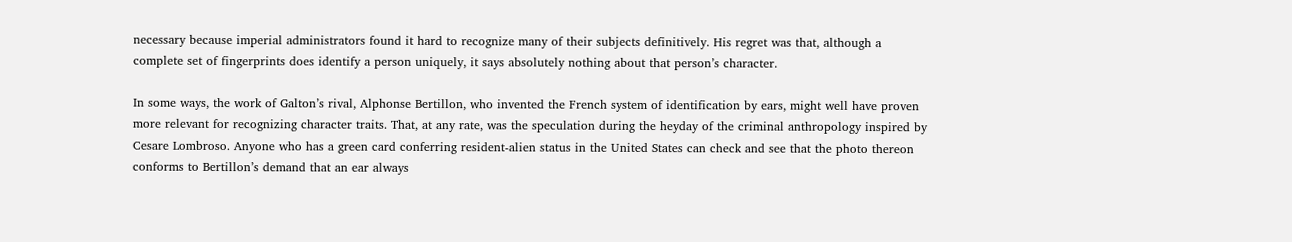necessary because imperial administrators found it hard to recognize many of their subjects definitively. His regret was that, although a complete set of fingerprints does identify a person uniquely, it says absolutely nothing about that person’s character.

In some ways, the work of Galton’s rival, Alphonse Bertillon, who invented the French system of identification by ears, might well have proven more relevant for recognizing character traits. That, at any rate, was the speculation during the heyday of the criminal anthropology inspired by Cesare Lombroso. Anyone who has a green card conferring resident-alien status in the United States can check and see that the photo thereon conforms to Bertillon’s demand that an ear always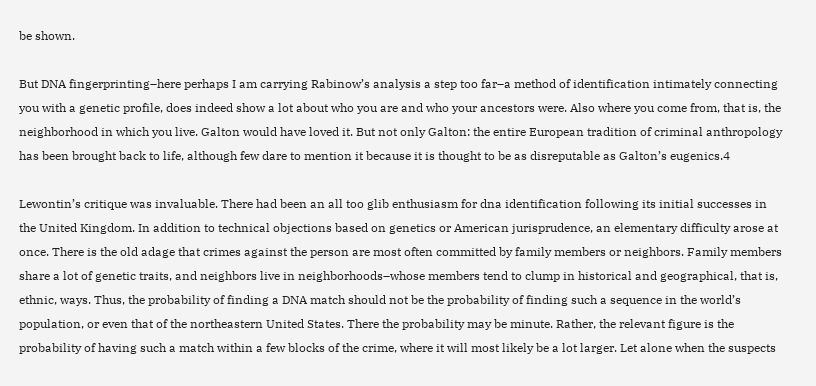be shown.

But DNA fingerprinting–here perhaps I am carrying Rabinow’s analysis a step too far–a method of identification intimately connecting you with a genetic profile, does indeed show a lot about who you are and who your ancestors were. Also where you come from, that is, the neighborhood in which you live. Galton would have loved it. But not only Galton: the entire European tradition of criminal anthropology has been brought back to life, although few dare to mention it because it is thought to be as disreputable as Galton’s eugenics.4

Lewontin’s critique was invaluable. There had been an all too glib enthusiasm for dna identification following its initial successes in the United Kingdom. In addition to technical objections based on genetics or American jurisprudence, an elementary difficulty arose at once. There is the old adage that crimes against the person are most often committed by family members or neighbors. Family members share a lot of genetic traits, and neighbors live in neighborhoods–whose members tend to clump in historical and geographical, that is, ethnic, ways. Thus, the probability of finding a DNA match should not be the probability of finding such a sequence in the world’s population, or even that of the northeastern United States. There the probability may be minute. Rather, the relevant figure is the probability of having such a match within a few blocks of the crime, where it will most likely be a lot larger. Let alone when the suspects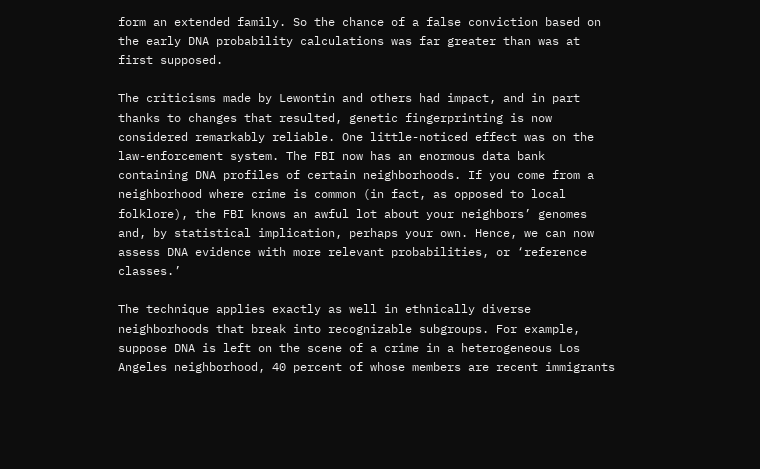form an extended family. So the chance of a false conviction based on the early DNA probability calculations was far greater than was at first supposed.

The criticisms made by Lewontin and others had impact, and in part thanks to changes that resulted, genetic fingerprinting is now considered remarkably reliable. One little-noticed effect was on the law-enforcement system. The FBI now has an enormous data bank containing DNA profiles of certain neighborhoods. If you come from a neighborhood where crime is common (in fact, as opposed to local folklore), the FBI knows an awful lot about your neighbors’ genomes and, by statistical implication, perhaps your own. Hence, we can now assess DNA evidence with more relevant probabilities, or ‘reference classes.’

The technique applies exactly as well in ethnically diverse neighborhoods that break into recognizable subgroups. For example, suppose DNA is left on the scene of a crime in a heterogeneous Los Angeles neighborhood, 40 percent of whose members are recent immigrants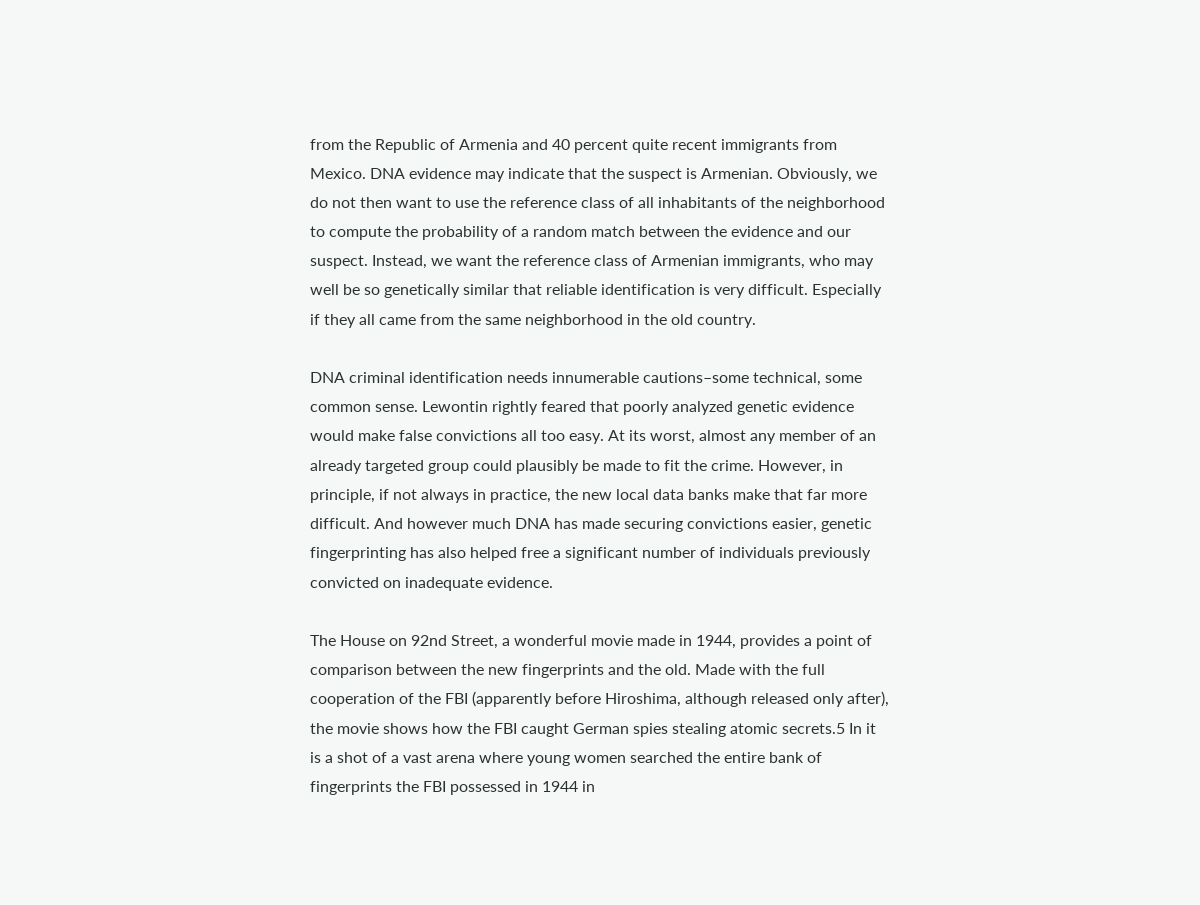from the Republic of Armenia and 40 percent quite recent immigrants from Mexico. DNA evidence may indicate that the suspect is Armenian. Obviously, we do not then want to use the reference class of all inhabitants of the neighborhood to compute the probability of a random match between the evidence and our suspect. Instead, we want the reference class of Armenian immigrants, who may well be so genetically similar that reliable identification is very difficult. Especially if they all came from the same neighborhood in the old country.

DNA criminal identification needs innumerable cautions–some technical, some common sense. Lewontin rightly feared that poorly analyzed genetic evidence would make false convictions all too easy. At its worst, almost any member of an already targeted group could plausibly be made to fit the crime. However, in principle, if not always in practice, the new local data banks make that far more difficult. And however much DNA has made securing convictions easier, genetic fingerprinting has also helped free a significant number of individuals previously convicted on inadequate evidence.

The House on 92nd Street, a wonderful movie made in 1944, provides a point of comparison between the new fingerprints and the old. Made with the full cooperation of the FBI (apparently before Hiroshima, although released only after), the movie shows how the FBI caught German spies stealing atomic secrets.5 In it is a shot of a vast arena where young women searched the entire bank of fingerprints the FBI possessed in 1944 in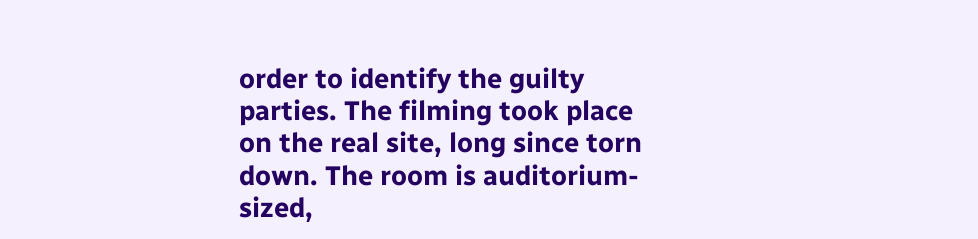order to identify the guilty parties. The filming took place on the real site, long since torn down. The room is auditorium-sized,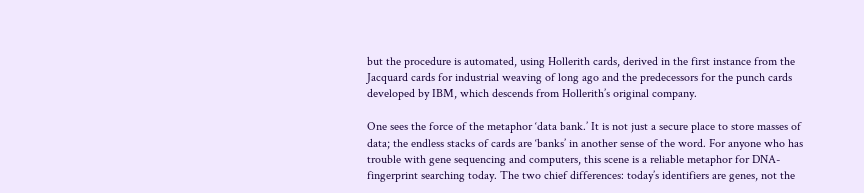but the procedure is automated, using Hollerith cards, derived in the first instance from the Jacquard cards for industrial weaving of long ago and the predecessors for the punch cards developed by IBM, which descends from Hollerith’s original company.

One sees the force of the metaphor ‘data bank.’ It is not just a secure place to store masses of data; the endless stacks of cards are ‘banks’ in another sense of the word. For anyone who has trouble with gene sequencing and computers, this scene is a reliable metaphor for DNA-fingerprint searching today. The two chief differences: today’s identifiers are genes, not the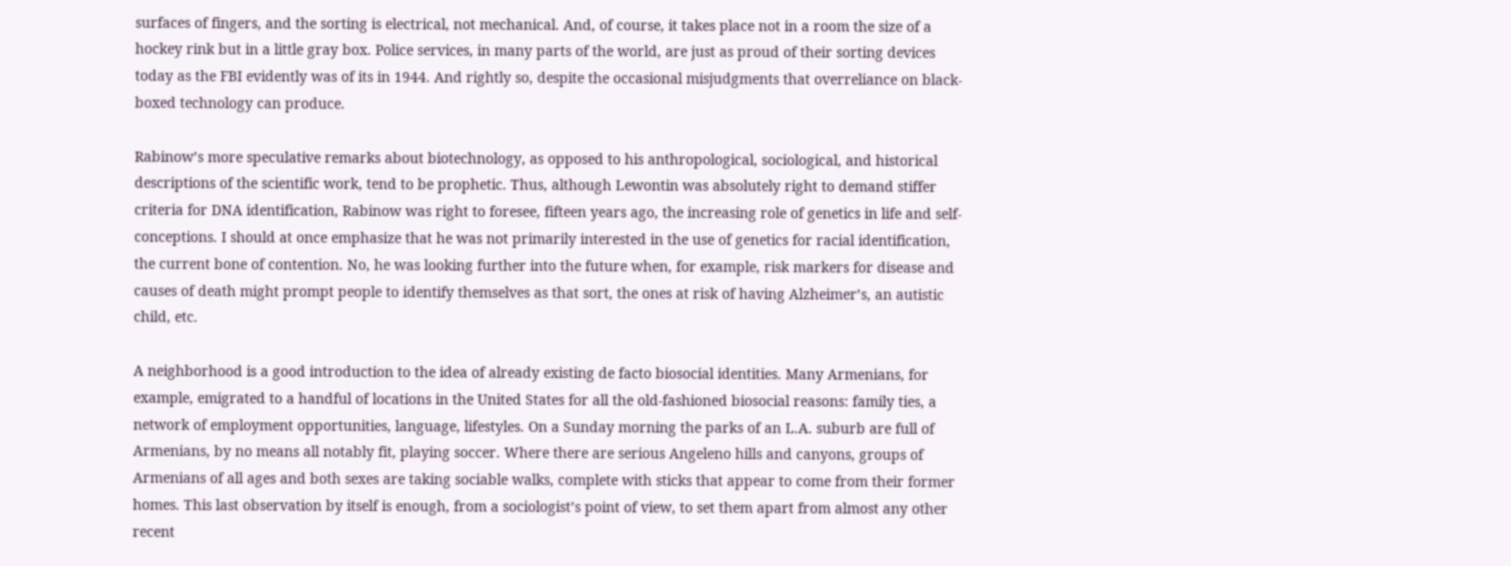surfaces of fingers, and the sorting is electrical, not mechanical. And, of course, it takes place not in a room the size of a hockey rink but in a little gray box. Police services, in many parts of the world, are just as proud of their sorting devices today as the FBI evidently was of its in 1944. And rightly so, despite the occasional misjudgments that overreliance on black-boxed technology can produce.

Rabinow’s more speculative remarks about biotechnology, as opposed to his anthropological, sociological, and historical descriptions of the scientific work, tend to be prophetic. Thus, although Lewontin was absolutely right to demand stiffer criteria for DNA identification, Rabinow was right to foresee, fifteen years ago, the increasing role of genetics in life and self-conceptions. I should at once emphasize that he was not primarily interested in the use of genetics for racial identification, the current bone of contention. No, he was looking further into the future when, for example, risk markers for disease and causes of death might prompt people to identify themselves as that sort, the ones at risk of having Alzheimer’s, an autistic child, etc.

A neighborhood is a good introduction to the idea of already existing de facto biosocial identities. Many Armenians, for example, emigrated to a handful of locations in the United States for all the old-fashioned biosocial reasons: family ties, a network of employment opportunities, language, lifestyles. On a Sunday morning the parks of an L.A. suburb are full of Armenians, by no means all notably fit, playing soccer. Where there are serious Angeleno hills and canyons, groups of Armenians of all ages and both sexes are taking sociable walks, complete with sticks that appear to come from their former homes. This last observation by itself is enough, from a sociologist’s point of view, to set them apart from almost any other recent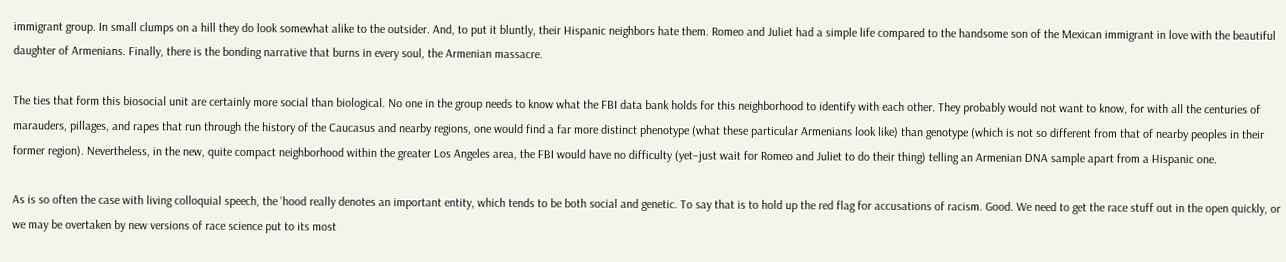immigrant group. In small clumps on a hill they do look somewhat alike to the outsider. And, to put it bluntly, their Hispanic neighbors hate them. Romeo and Juliet had a simple life compared to the handsome son of the Mexican immigrant in love with the beautiful daughter of Armenians. Finally, there is the bonding narrative that burns in every soul, the Armenian massacre.

The ties that form this biosocial unit are certainly more social than biological. No one in the group needs to know what the FBI data bank holds for this neighborhood to identify with each other. They probably would not want to know, for with all the centuries of marauders, pillages, and rapes that run through the history of the Caucasus and nearby regions, one would find a far more distinct phenotype (what these particular Armenians look like) than genotype (which is not so different from that of nearby peoples in their former region). Nevertheless, in the new, quite compact neighborhood within the greater Los Angeles area, the FBI would have no difficulty (yet–just wait for Romeo and Juliet to do their thing) telling an Armenian DNA sample apart from a Hispanic one.

As is so often the case with living colloquial speech, the ’hood really denotes an important entity, which tends to be both social and genetic. To say that is to hold up the red flag for accusations of racism. Good. We need to get the race stuff out in the open quickly, or we may be overtaken by new versions of race science put to its most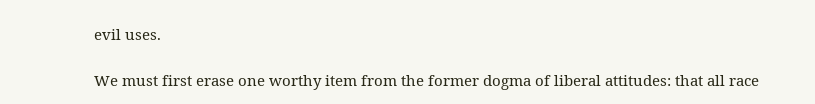evil uses.

We must first erase one worthy item from the former dogma of liberal attitudes: that all race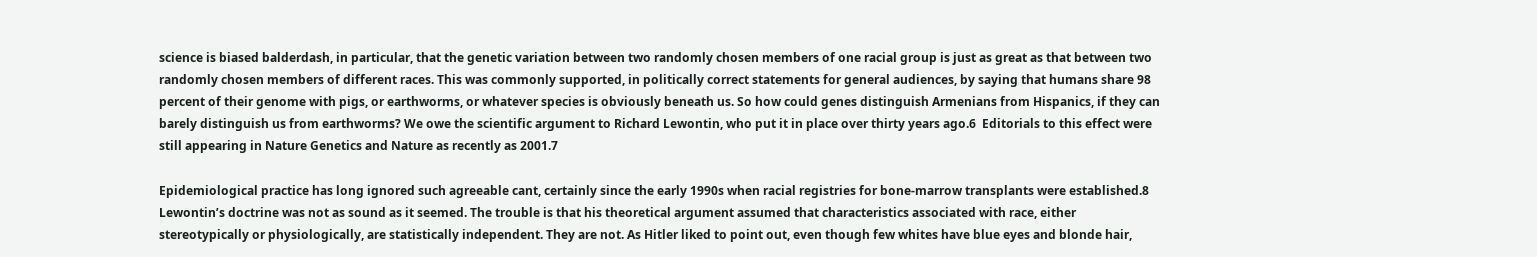science is biased balderdash, in particular, that the genetic variation between two randomly chosen members of one racial group is just as great as that between two randomly chosen members of different races. This was commonly supported, in politically correct statements for general audiences, by saying that humans share 98 percent of their genome with pigs, or earthworms, or whatever species is obviously beneath us. So how could genes distinguish Armenians from Hispanics, if they can barely distinguish us from earthworms? We owe the scientific argument to Richard Lewontin, who put it in place over thirty years ago.6  Editorials to this effect were still appearing in Nature Genetics and Nature as recently as 2001.7

Epidemiological practice has long ignored such agreeable cant, certainly since the early 1990s when racial registries for bone-marrow transplants were established.8  Lewontin’s doctrine was not as sound as it seemed. The trouble is that his theoretical argument assumed that characteristics associated with race, either stereotypically or physiologically, are statistically independent. They are not. As Hitler liked to point out, even though few whites have blue eyes and blonde hair,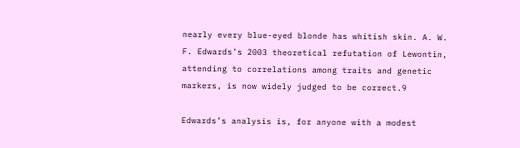nearly every blue-eyed blonde has whitish skin. A. W. F. Edwards’s 2003 theoretical refutation of Lewontin, attending to correlations among traits and genetic markers, is now widely judged to be correct.9

Edwards’s analysis is, for anyone with a modest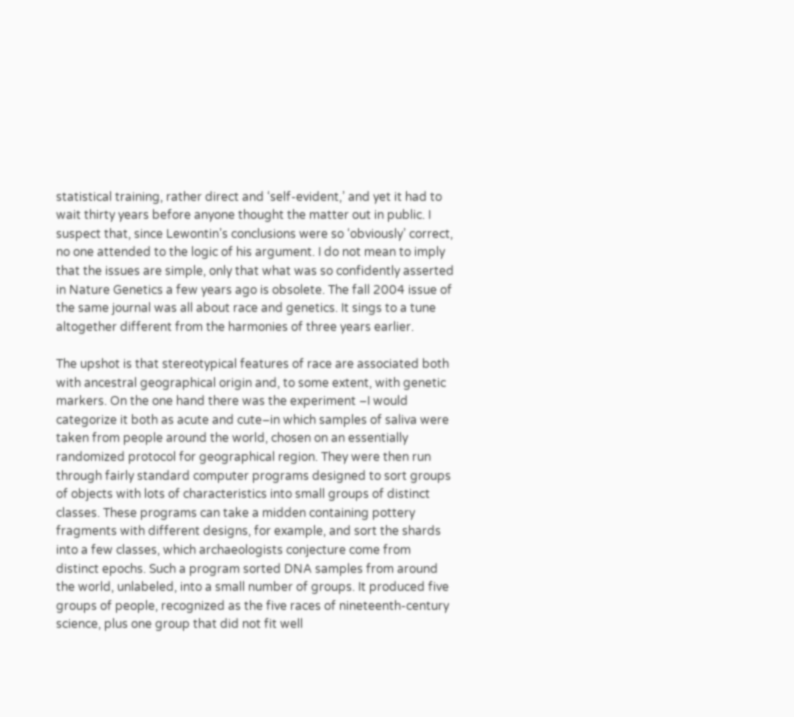statistical training, rather direct and ‘self-evident,’ and yet it had to wait thirty years before anyone thought the matter out in public. I suspect that, since Lewontin’s conclusions were so ‘obviously’ correct, no one attended to the logic of his argument. I do not mean to imply that the issues are simple, only that what was so confidently asserted in Nature Genetics a few years ago is obsolete. The fall 2004 issue of the same journal was all about race and genetics. It sings to a tune altogether different from the harmonies of three years earlier.

The upshot is that stereotypical features of race are associated both with ancestral geographical origin and, to some extent, with genetic markers. On the one hand there was the experiment –I would categorize it both as acute and cute–in which samples of saliva were taken from people around the world, chosen on an essentially randomized protocol for geographical region. They were then run through fairly standard computer programs designed to sort groups of objects with lots of characteristics into small groups of distinct classes. These programs can take a midden containing pottery fragments with different designs, for example, and sort the shards into a few classes, which archaeologists conjecture come from distinct epochs. Such a program sorted DNA samples from around the world, unlabeled, into a small number of groups. It produced five groups of people, recognized as the five races of nineteenth-century science, plus one group that did not fit well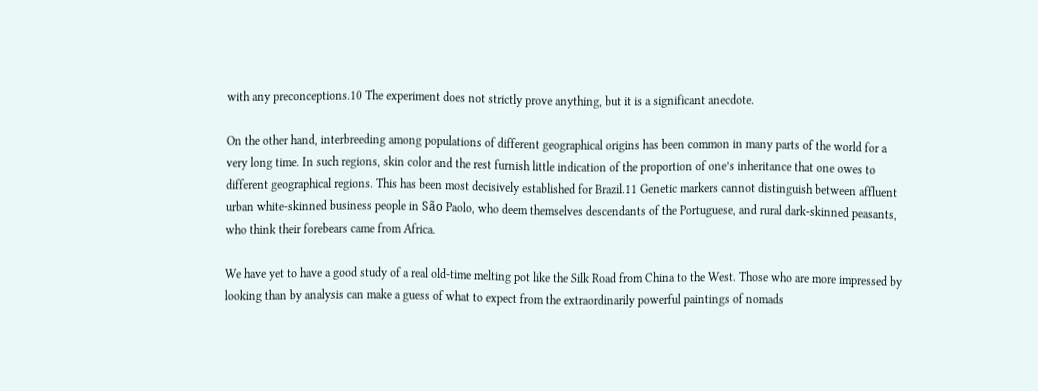with any preconceptions.10 The experiment does not strictly prove anything, but it is a significant anecdote.

On the other hand, interbreeding among populations of different geographical origins has been common in many parts of the world for a very long time. In such regions, skin color and the rest furnish little indication of the proportion of one’s inheritance that one owes to different geographical regions. This has been most decisively established for Brazil.11 Genetic markers cannot distinguish between affluent urban white-skinned business people in São Paolo, who deem themselves descendants of the Portuguese, and rural dark-skinned peasants, who think their forebears came from Africa.

We have yet to have a good study of a real old-time melting pot like the Silk Road from China to the West. Those who are more impressed by looking than by analysis can make a guess of what to expect from the extraordinarily powerful paintings of nomads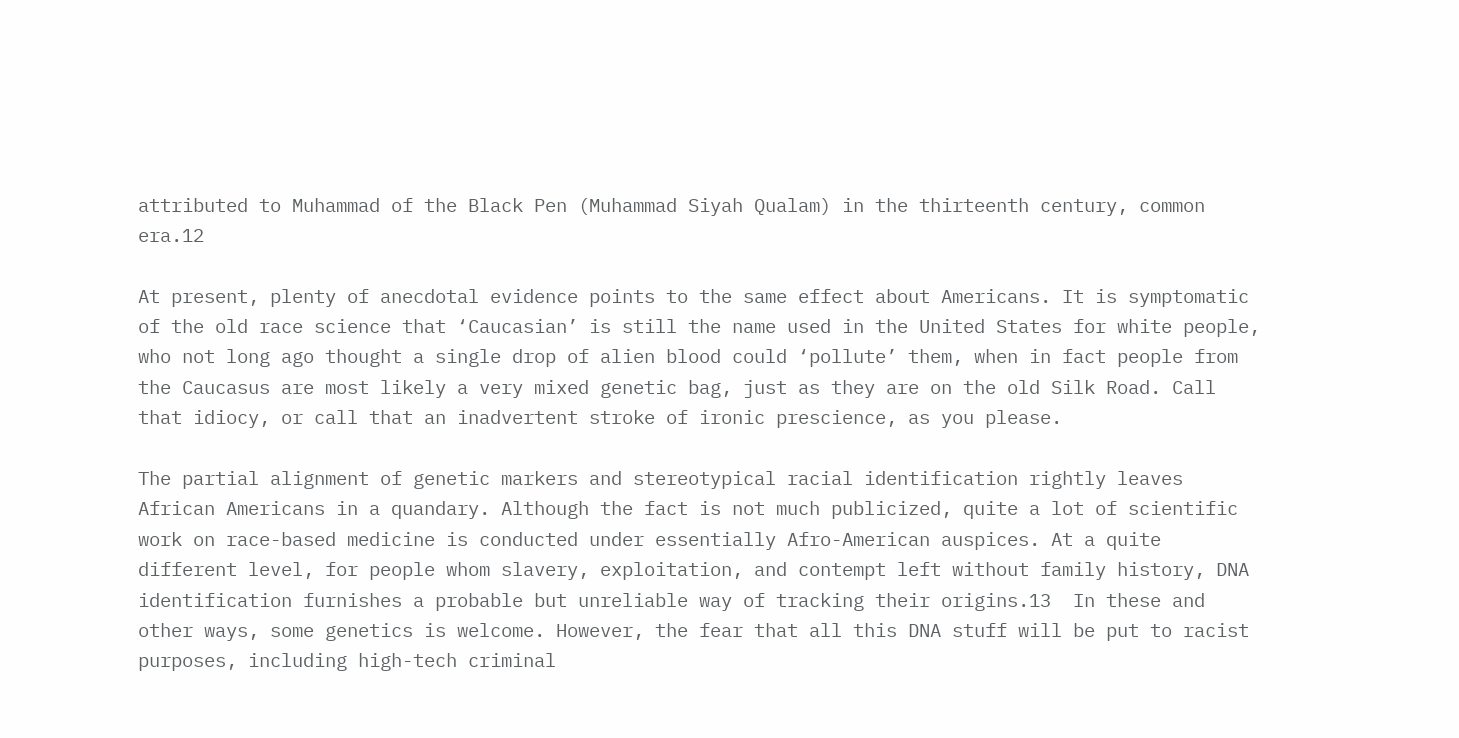attributed to Muhammad of the Black Pen (Muhammad Siyah Qualam) in the thirteenth century, common era.12

At present, plenty of anecdotal evidence points to the same effect about Americans. It is symptomatic of the old race science that ‘Caucasian’ is still the name used in the United States for white people, who not long ago thought a single drop of alien blood could ‘pollute’ them, when in fact people from the Caucasus are most likely a very mixed genetic bag, just as they are on the old Silk Road. Call that idiocy, or call that an inadvertent stroke of ironic prescience, as you please.

The partial alignment of genetic markers and stereotypical racial identification rightly leaves African Americans in a quandary. Although the fact is not much publicized, quite a lot of scientific work on race-based medicine is conducted under essentially Afro-American auspices. At a quite different level, for people whom slavery, exploitation, and contempt left without family history, DNA identification furnishes a probable but unreliable way of tracking their origins.13  In these and other ways, some genetics is welcome. However, the fear that all this DNA stuff will be put to racist purposes, including high-tech criminal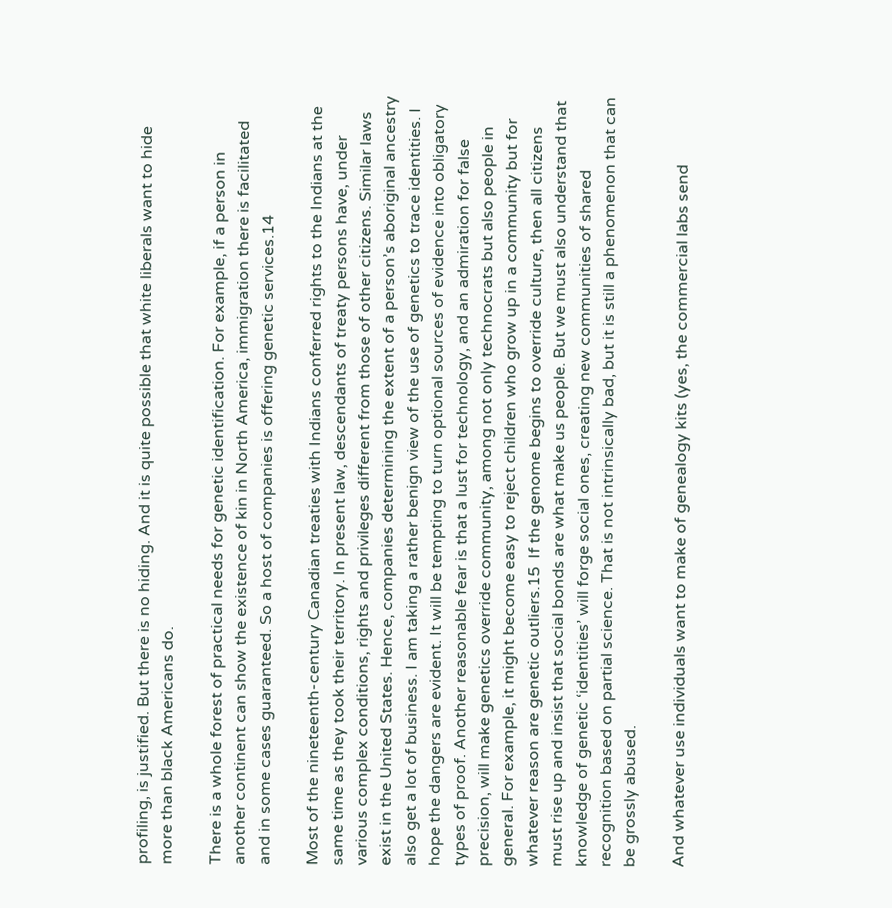profiling, is justified. But there is no hiding. And it is quite possible that white liberals want to hide more than black Americans do.

There is a whole forest of practical needs for genetic identification. For example, if a person in another continent can show the existence of kin in North America, immigration there is facilitated and in some cases guaranteed. So a host of companies is offering genetic services.14

Most of the nineteenth-century Canadian treaties with Indians conferred rights to the Indians at the same time as they took their territory. In present law, descendants of treaty persons have, under various complex conditions, rights and privileges different from those of other citizens. Similar laws exist in the United States. Hence, companies determining the extent of a person’s aboriginal ancestry also get a lot of business. I am taking a rather benign view of the use of genetics to trace identities. I hope the dangers are evident. It will be tempting to turn optional sources of evidence into obligatory types of proof. Another reasonable fear is that a lust for technology, and an admiration for false precision, will make genetics override community, among not only technocrats but also people in general. For example, it might become easy to reject children who grow up in a community but for whatever reason are genetic outliers.15  If the genome begins to override culture, then all citizens must rise up and insist that social bonds are what make us people. But we must also understand that knowledge of genetic ‘identities’ will forge social ones, creating new communities of shared recognition based on partial science. That is not intrinsically bad, but it is still a phenomenon that can be grossly abused.

And whatever use individuals want to make of genealogy kits (yes, the commercial labs send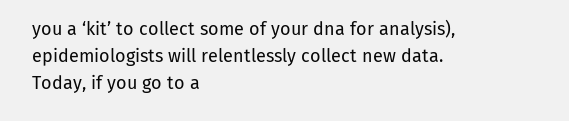you a ‘kit’ to collect some of your dna for analysis), epidemiologists will relentlessly collect new data. Today, if you go to a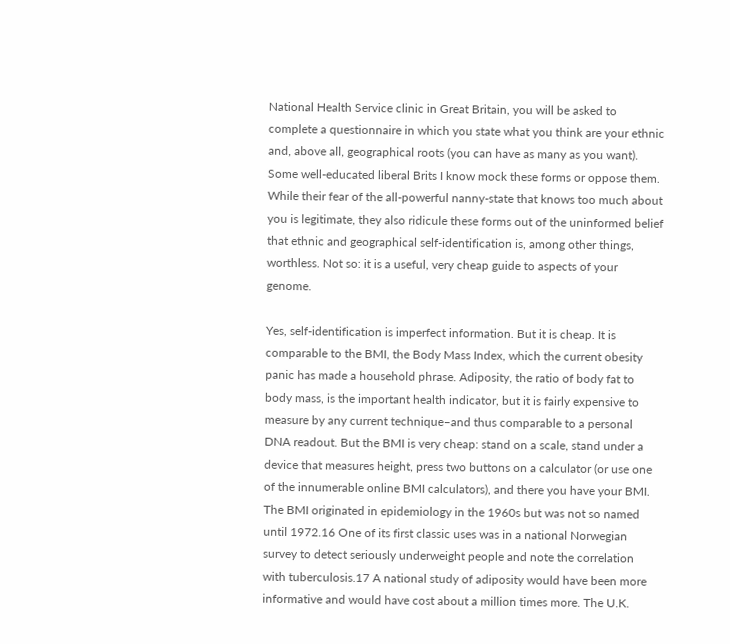National Health Service clinic in Great Britain, you will be asked to complete a questionnaire in which you state what you think are your ethnic and, above all, geographical roots (you can have as many as you want). Some well-educated liberal Brits I know mock these forms or oppose them. While their fear of the all-powerful nanny-state that knows too much about you is legitimate, they also ridicule these forms out of the uninformed belief that ethnic and geographical self-identification is, among other things, worthless. Not so: it is a useful, very cheap guide to aspects of your genome.

Yes, self-identification is imperfect information. But it is cheap. It is comparable to the BMI, the Body Mass Index, which the current obesity panic has made a household phrase. Adiposity, the ratio of body fat to body mass, is the important health indicator, but it is fairly expensive to measure by any current technique–and thus comparable to a personal DNA readout. But the BMI is very cheap: stand on a scale, stand under a device that measures height, press two buttons on a calculator (or use one of the innumerable online BMI calculators), and there you have your BMI. The BMI originated in epidemiology in the 1960s but was not so named until 1972.16 One of its first classic uses was in a national Norwegian survey to detect seriously underweight people and note the correlation with tuberculosis.17 A national study of adiposity would have been more informative and would have cost about a million times more. The U.K.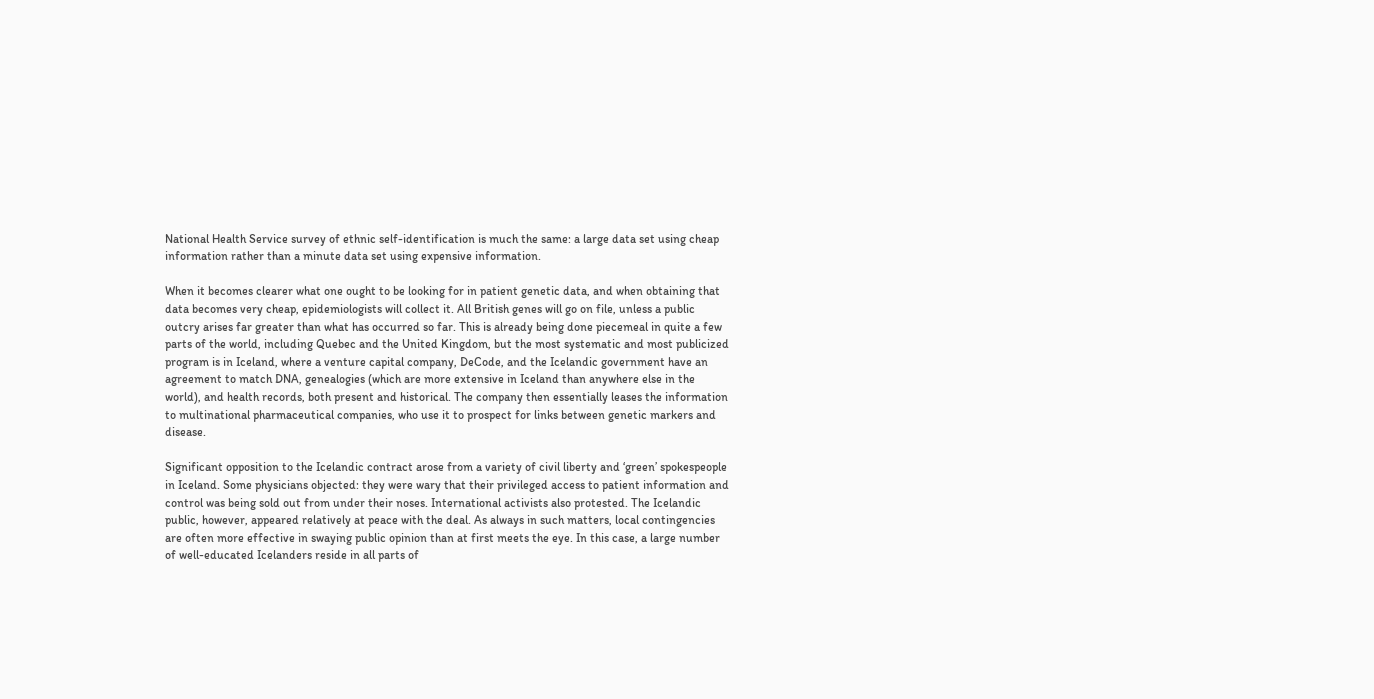National Health Service survey of ethnic self-identification is much the same: a large data set using cheap information rather than a minute data set using expensive information.

When it becomes clearer what one ought to be looking for in patient genetic data, and when obtaining that data becomes very cheap, epidemiologists will collect it. All British genes will go on file, unless a public outcry arises far greater than what has occurred so far. This is already being done piecemeal in quite a few parts of the world, including Quebec and the United Kingdom, but the most systematic and most publicized program is in Iceland, where a venture capital company, DeCode, and the Icelandic government have an agreement to match DNA, genealogies (which are more extensive in Iceland than anywhere else in the world), and health records, both present and historical. The company then essentially leases the information to multinational pharmaceutical companies, who use it to prospect for links between genetic markers and disease.

Significant opposition to the Icelandic contract arose from a variety of civil liberty and ‘green’ spokespeople in Iceland. Some physicians objected: they were wary that their privileged access to patient information and control was being sold out from under their noses. International activists also protested. The Icelandic public, however, appeared relatively at peace with the deal. As always in such matters, local contingencies are often more effective in swaying public opinion than at first meets the eye. In this case, a large number of well-educated Icelanders reside in all parts of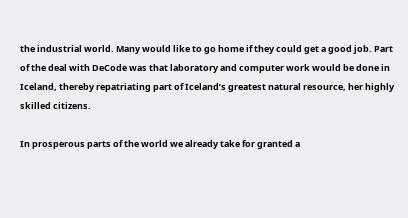the industrial world. Many would like to go home if they could get a good job. Part of the deal with DeCode was that laboratory and computer work would be done in Iceland, thereby repatriating part of Iceland’s greatest natural resource, her highly skilled citizens.

In prosperous parts of the world we already take for granted a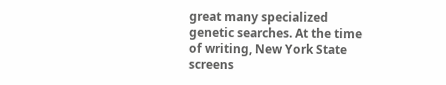great many specialized genetic searches. At the time of writing, New York State screens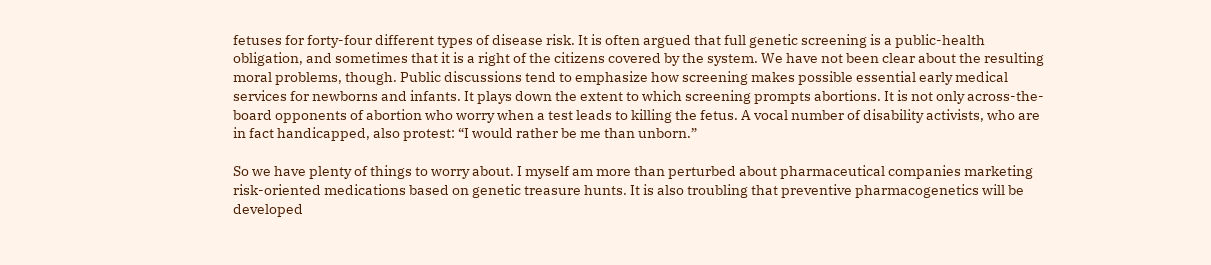fetuses for forty-four different types of disease risk. It is often argued that full genetic screening is a public-health obligation, and sometimes that it is a right of the citizens covered by the system. We have not been clear about the resulting moral problems, though. Public discussions tend to emphasize how screening makes possible essential early medical services for newborns and infants. It plays down the extent to which screening prompts abortions. It is not only across-the-board opponents of abortion who worry when a test leads to killing the fetus. A vocal number of disability activists, who are in fact handicapped, also protest: “I would rather be me than unborn.”

So we have plenty of things to worry about. I myself am more than perturbed about pharmaceutical companies marketing risk-oriented medications based on genetic treasure hunts. It is also troubling that preventive pharmacogenetics will be developed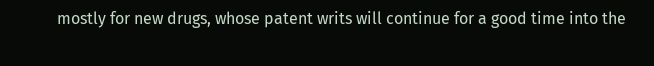mostly for new drugs, whose patent writs will continue for a good time into the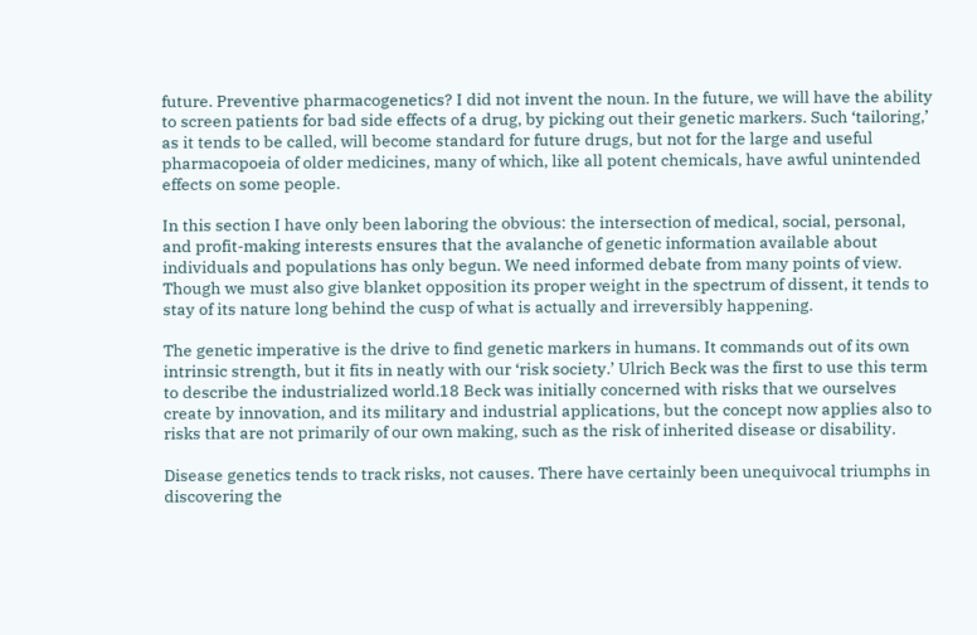future. Preventive pharmacogenetics? I did not invent the noun. In the future, we will have the ability to screen patients for bad side effects of a drug, by picking out their genetic markers. Such ‘tailoring,’ as it tends to be called, will become standard for future drugs, but not for the large and useful pharmacopoeia of older medicines, many of which, like all potent chemicals, have awful unintended effects on some people.

In this section I have only been laboring the obvious: the intersection of medical, social, personal, and profit-making interests ensures that the avalanche of genetic information available about individuals and populations has only begun. We need informed debate from many points of view. Though we must also give blanket opposition its proper weight in the spectrum of dissent, it tends to stay of its nature long behind the cusp of what is actually and irreversibly happening.

The genetic imperative is the drive to find genetic markers in humans. It commands out of its own intrinsic strength, but it fits in neatly with our ‘risk society.’ Ulrich Beck was the first to use this term to describe the industrialized world.18 Beck was initially concerned with risks that we ourselves create by innovation, and its military and industrial applications, but the concept now applies also to risks that are not primarily of our own making, such as the risk of inherited disease or disability.

Disease genetics tends to track risks, not causes. There have certainly been unequivocal triumphs in discovering the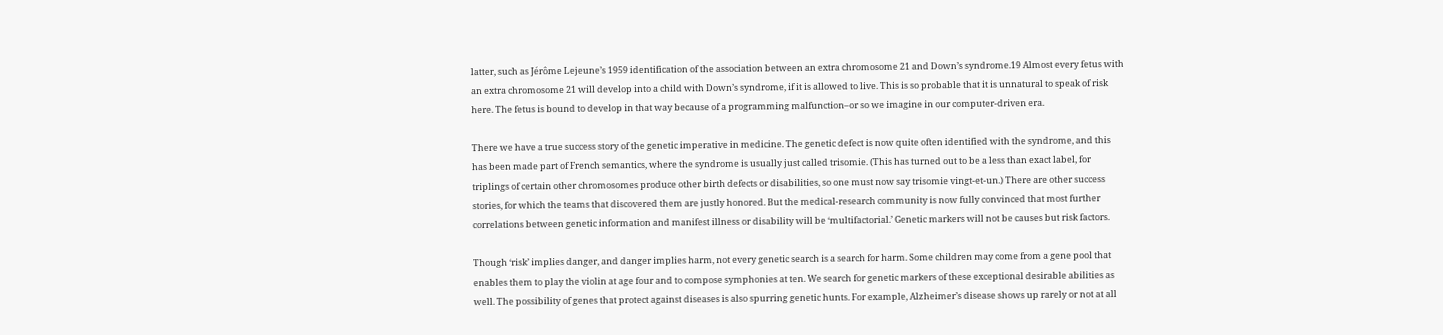latter, such as Jérôme Lejeune’s 1959 identification of the association between an extra chromosome 21 and Down’s syndrome.19 Almost every fetus with an extra chromosome 21 will develop into a child with Down’s syndrome, if it is allowed to live. This is so probable that it is unnatural to speak of risk here. The fetus is bound to develop in that way because of a programming malfunction–or so we imagine in our computer-driven era.

There we have a true success story of the genetic imperative in medicine. The genetic defect is now quite often identified with the syndrome, and this has been made part of French semantics, where the syndrome is usually just called trisomie. (This has turned out to be a less than exact label, for triplings of certain other chromosomes produce other birth defects or disabilities, so one must now say trisomie vingt-et-un.) There are other success stories, for which the teams that discovered them are justly honored. But the medical-research community is now fully convinced that most further correlations between genetic information and manifest illness or disability will be ‘multifactorial.’ Genetic markers will not be causes but risk factors.

Though ‘risk’ implies danger, and danger implies harm, not every genetic search is a search for harm. Some children may come from a gene pool that enables them to play the violin at age four and to compose symphonies at ten. We search for genetic markers of these exceptional desirable abilities as well. The possibility of genes that protect against diseases is also spurring genetic hunts. For example, Alzheimer’s disease shows up rarely or not at all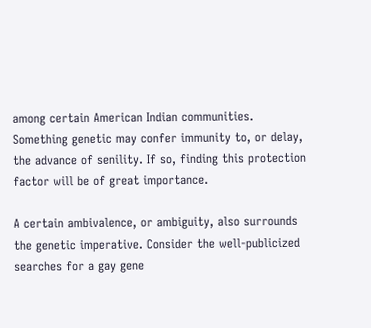among certain American Indian communities. Something genetic may confer immunity to, or delay, the advance of senility. If so, finding this protection factor will be of great importance.

A certain ambivalence, or ambiguity, also surrounds the genetic imperative. Consider the well-publicized searches for a gay gene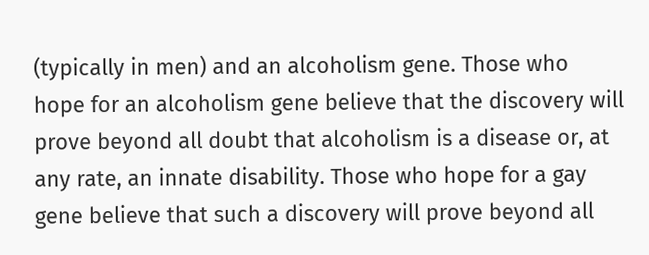(typically in men) and an alcoholism gene. Those who hope for an alcoholism gene believe that the discovery will prove beyond all doubt that alcoholism is a disease or, at any rate, an innate disability. Those who hope for a gay gene believe that such a discovery will prove beyond all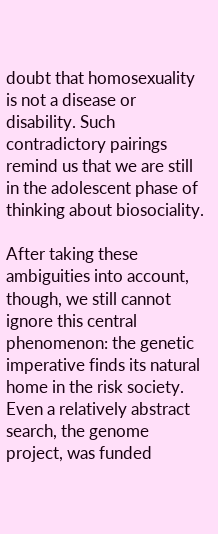doubt that homosexuality is not a disease or disability. Such contradictory pairings remind us that we are still in the adolescent phase of thinking about biosociality.

After taking these ambiguities into account, though, we still cannot ignore this central phenomenon: the genetic imperative finds its natural home in the risk society. Even a relatively abstract search, the genome project, was funded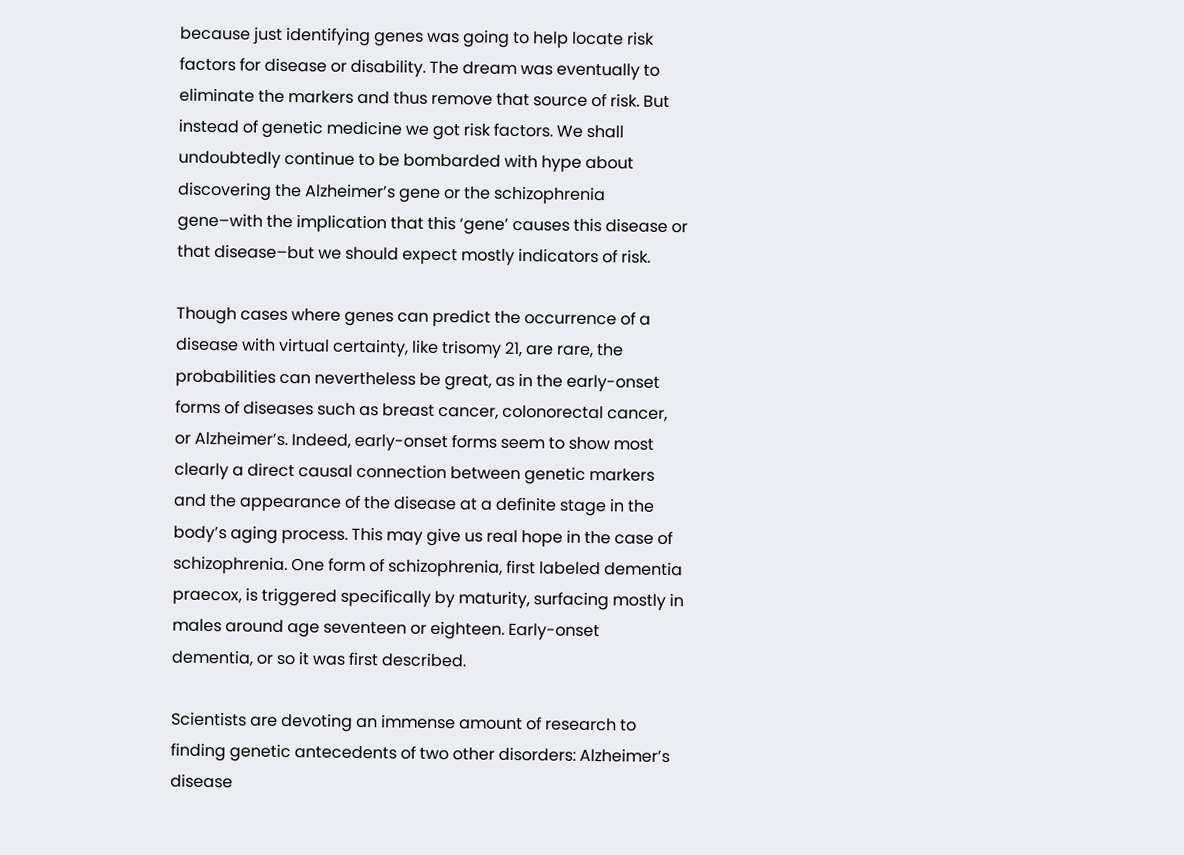because just identifying genes was going to help locate risk factors for disease or disability. The dream was eventually to eliminate the markers and thus remove that source of risk. But instead of genetic medicine we got risk factors. We shall undoubtedly continue to be bombarded with hype about discovering the Alzheimer’s gene or the schizophrenia gene–with the implication that this ‘gene’ causes this disease or that disease–but we should expect mostly indicators of risk.

Though cases where genes can predict the occurrence of a disease with virtual certainty, like trisomy 21, are rare, the probabilities can nevertheless be great, as in the early-onset forms of diseases such as breast cancer, colonorectal cancer, or Alzheimer’s. Indeed, early-onset forms seem to show most clearly a direct causal connection between genetic markers and the appearance of the disease at a definite stage in the body’s aging process. This may give us real hope in the case of schizophrenia. One form of schizophrenia, first labeled dementia praecox, is triggered specifically by maturity, surfacing mostly in males around age seventeen or eighteen. Early-onset dementia, or so it was first described.

Scientists are devoting an immense amount of research to finding genetic antecedents of two other disorders: Alzheimer’s disease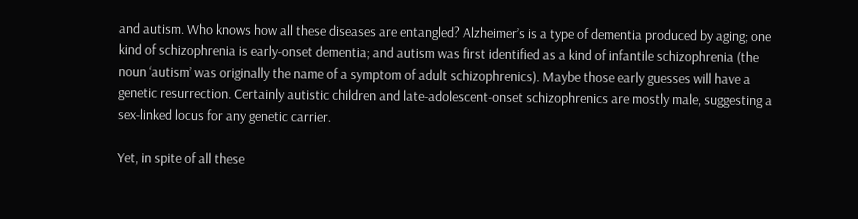and autism. Who knows how all these diseases are entangled? Alzheimer’s is a type of dementia produced by aging; one kind of schizophrenia is early-onset dementia; and autism was first identified as a kind of infantile schizophrenia (the noun ‘autism’ was originally the name of a symptom of adult schizophrenics). Maybe those early guesses will have a genetic resurrection. Certainly autistic children and late-adolescent-onset schizophrenics are mostly male, suggesting a sex-linked locus for any genetic carrier.

Yet, in spite of all these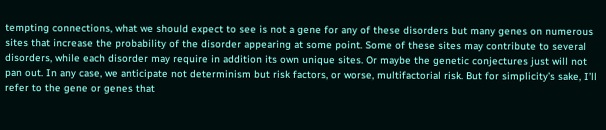tempting connections, what we should expect to see is not a gene for any of these disorders but many genes on numerous sites that increase the probability of the disorder appearing at some point. Some of these sites may contribute to several disorders, while each disorder may require in addition its own unique sites. Or maybe the genetic conjectures just will not pan out. In any case, we anticipate not determinism but risk factors, or worse, multifactorial risk. But for simplicity’s sake, I’ll refer to the gene or genes that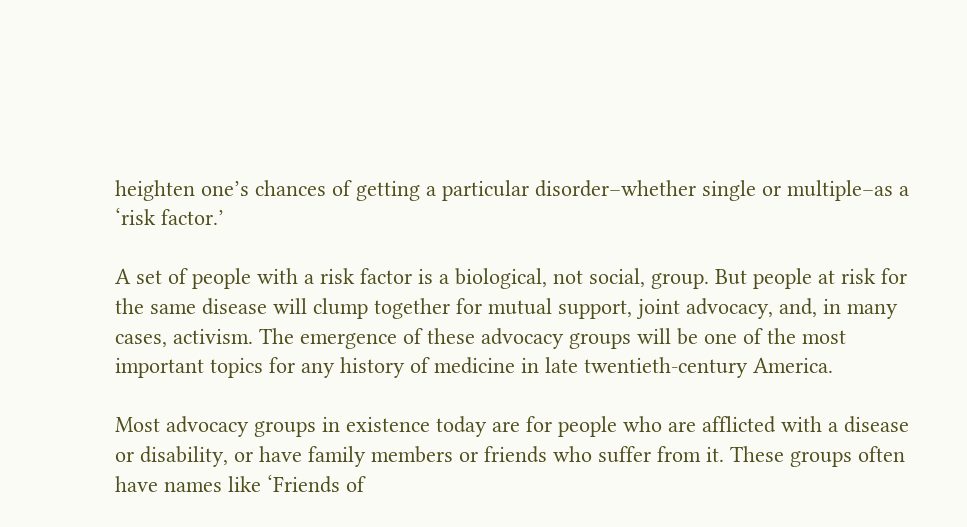heighten one’s chances of getting a particular disorder–whether single or multiple–as a ‘risk factor.’

A set of people with a risk factor is a biological, not social, group. But people at risk for the same disease will clump together for mutual support, joint advocacy, and, in many cases, activism. The emergence of these advocacy groups will be one of the most important topics for any history of medicine in late twentieth-century America.

Most advocacy groups in existence today are for people who are afflicted with a disease or disability, or have family members or friends who suffer from it. These groups often have names like ‘Friends of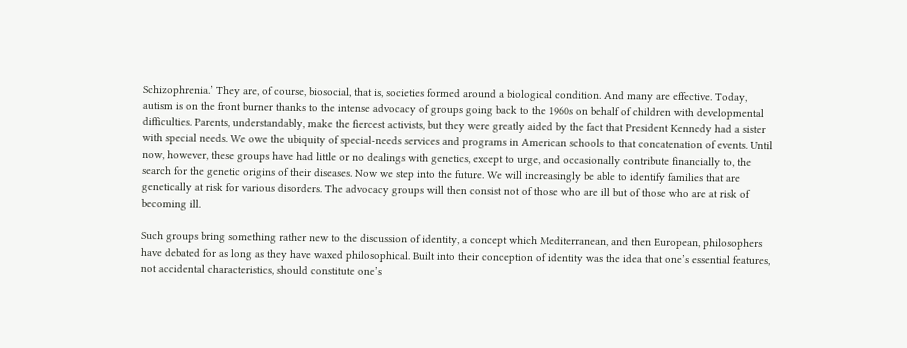Schizophrenia.’ They are, of course, biosocial, that is, societies formed around a biological condition. And many are effective. Today, autism is on the front burner thanks to the intense advocacy of groups going back to the 1960s on behalf of children with developmental difficulties. Parents, understandably, make the fiercest activists, but they were greatly aided by the fact that President Kennedy had a sister with special needs. We owe the ubiquity of special-needs services and programs in American schools to that concatenation of events. Until now, however, these groups have had little or no dealings with genetics, except to urge, and occasionally contribute financially to, the search for the genetic origins of their diseases. Now we step into the future. We will increasingly be able to identify families that are genetically at risk for various disorders. The advocacy groups will then consist not of those who are ill but of those who are at risk of becoming ill.

Such groups bring something rather new to the discussion of identity, a concept which Mediterranean, and then European, philosophers have debated for as long as they have waxed philosophical. Built into their conception of identity was the idea that one’s essential features, not accidental characteristics, should constitute one’s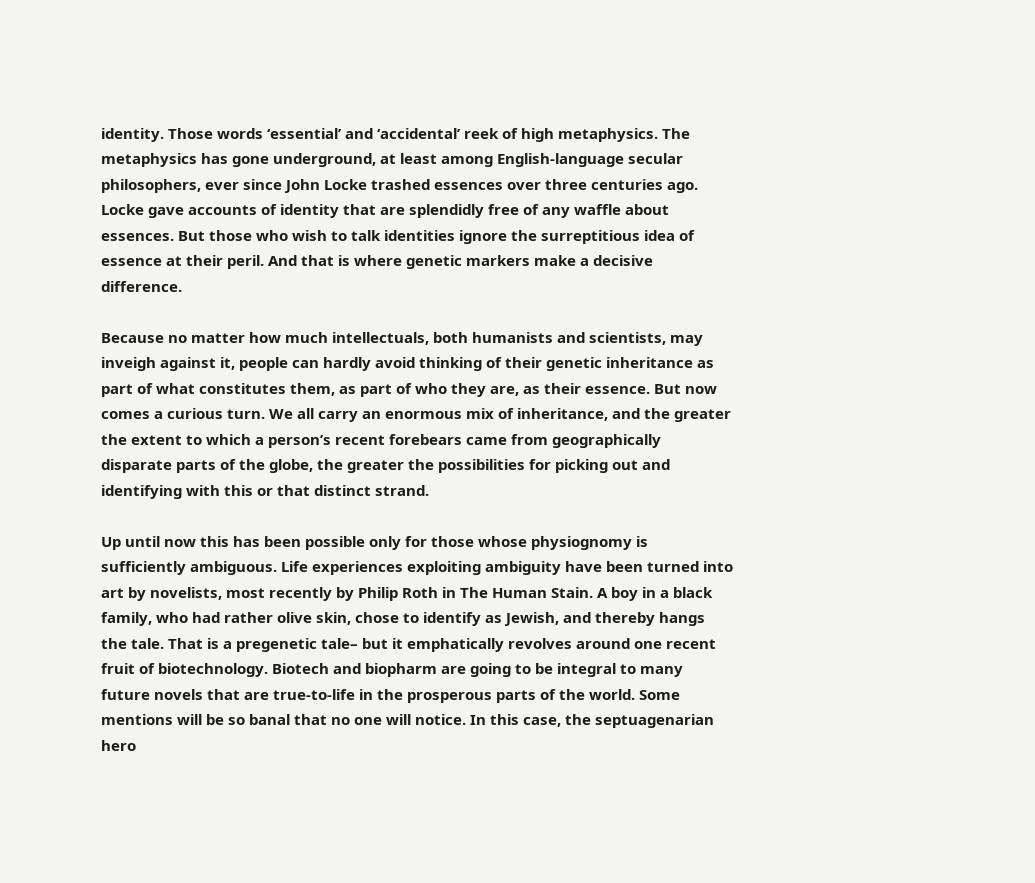identity. Those words ‘essential’ and ‘accidental’ reek of high metaphysics. The metaphysics has gone underground, at least among English-language secular philosophers, ever since John Locke trashed essences over three centuries ago. Locke gave accounts of identity that are splendidly free of any waffle about essences. But those who wish to talk identities ignore the surreptitious idea of essence at their peril. And that is where genetic markers make a decisive difference.

Because no matter how much intellectuals, both humanists and scientists, may inveigh against it, people can hardly avoid thinking of their genetic inheritance as part of what constitutes them, as part of who they are, as their essence. But now comes a curious turn. We all carry an enormous mix of inheritance, and the greater the extent to which a person’s recent forebears came from geographically disparate parts of the globe, the greater the possibilities for picking out and identifying with this or that distinct strand.

Up until now this has been possible only for those whose physiognomy is sufficiently ambiguous. Life experiences exploiting ambiguity have been turned into art by novelists, most recently by Philip Roth in The Human Stain. A boy in a black family, who had rather olive skin, chose to identify as Jewish, and thereby hangs the tale. That is a pregenetic tale– but it emphatically revolves around one recent fruit of biotechnology. Biotech and biopharm are going to be integral to many future novels that are true-to-life in the prosperous parts of the world. Some mentions will be so banal that no one will notice. In this case, the septuagenarian hero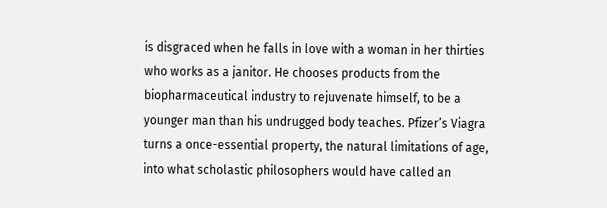is disgraced when he falls in love with a woman in her thirties who works as a janitor. He chooses products from the biopharmaceutical industry to rejuvenate himself, to be a younger man than his undrugged body teaches. Pfizer’s Viagra turns a once-essential property, the natural limitations of age, into what scholastic philosophers would have called an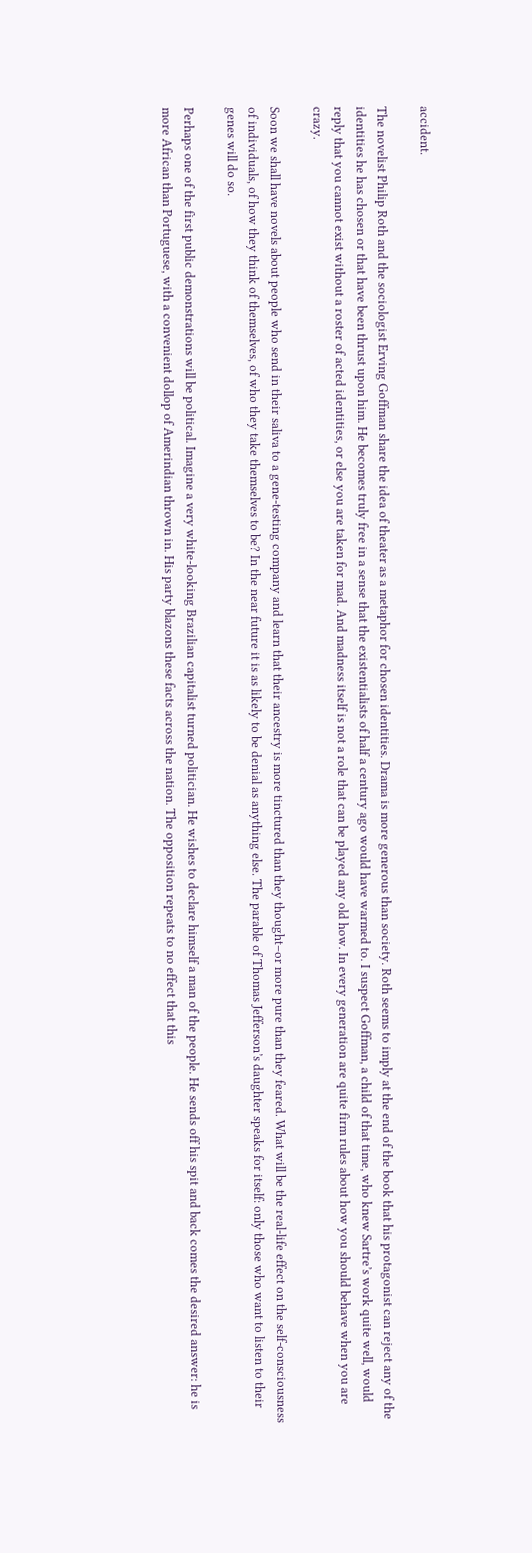accident.

The novelist Philip Roth and the sociologist Erving Goffman share the idea of theater as a metaphor for chosen identities. Drama is more generous than society. Roth seems to imply at the end of the book that his protagonist can reject any of the identities he has chosen or that have been thrust upon him. He becomes truly free in a sense that the existentialists of half a century ago would have warmed to. I suspect Goffman, a child of that time, who knew Sartre’s work quite well, would reply that you cannot exist without a roster of acted identities, or else you are taken for mad. And madness itself is not a role that can be played any old how. In every generation are quite firm rules about how you should behave when you are crazy.

Soon we shall have novels about people who send in their saliva to a gene-testing company and learn that their ancestry is more tinctured than they thought–or more pure than they feared. What will be the real-life effect on the self-consciousness of individuals, of how they think of themselves, of who they take themselves to be? In the near future it is as likely to be denial as anything else. The parable of Thomas Jefferson’s daughter speaks for itself: only those who want to listen to their genes will do so.

Perhaps one of the first public demonstrations will be political. Imagine a very white-looking Brazilian capitalist turned politician. He wishes to declare himself a man of the people. He sends off his spit and back comes the desired answer: he is more African than Portuguese, with a convenient dollop of Amerindian thrown in. His party blazons these facts across the nation. The opposition repeats to no effect that this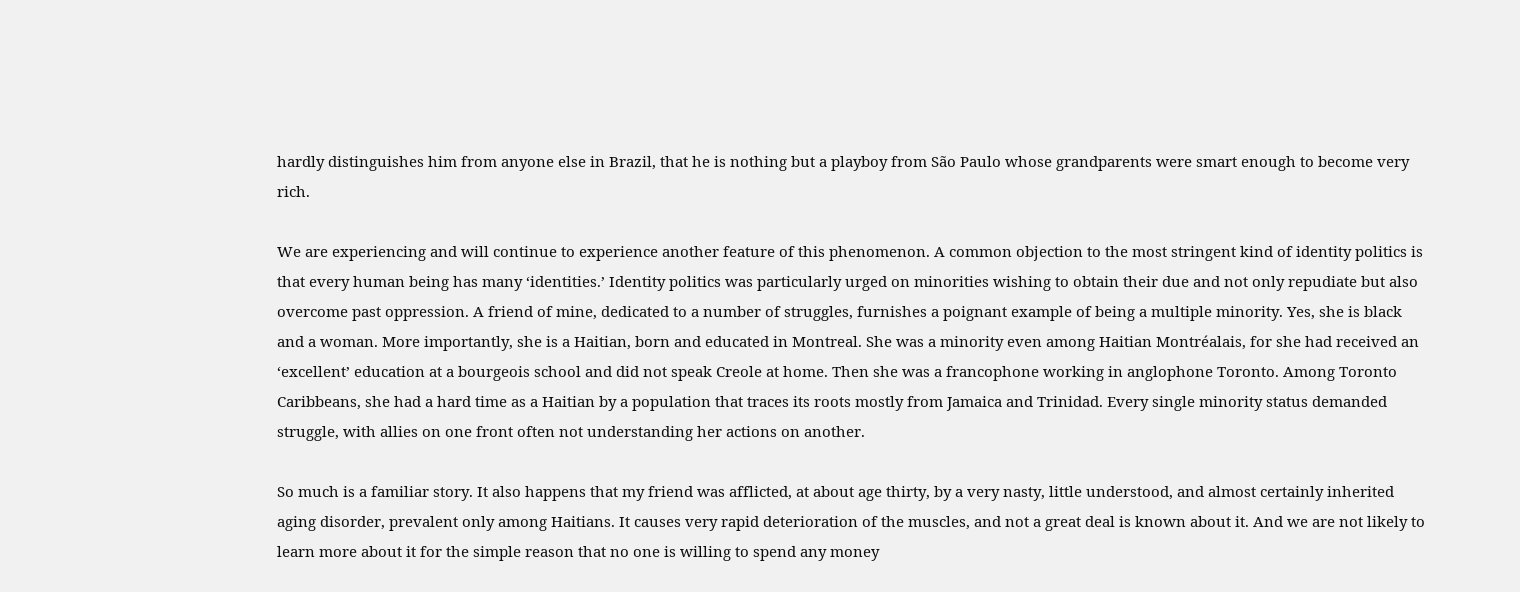hardly distinguishes him from anyone else in Brazil, that he is nothing but a playboy from São Paulo whose grandparents were smart enough to become very rich.

We are experiencing and will continue to experience another feature of this phenomenon. A common objection to the most stringent kind of identity politics is that every human being has many ‘identities.’ Identity politics was particularly urged on minorities wishing to obtain their due and not only repudiate but also overcome past oppression. A friend of mine, dedicated to a number of struggles, furnishes a poignant example of being a multiple minority. Yes, she is black and a woman. More importantly, she is a Haitian, born and educated in Montreal. She was a minority even among Haitian Montréalais, for she had received an ‘excellent’ education at a bourgeois school and did not speak Creole at home. Then she was a francophone working in anglophone Toronto. Among Toronto Caribbeans, she had a hard time as a Haitian by a population that traces its roots mostly from Jamaica and Trinidad. Every single minority status demanded struggle, with allies on one front often not understanding her actions on another.

So much is a familiar story. It also happens that my friend was afflicted, at about age thirty, by a very nasty, little understood, and almost certainly inherited aging disorder, prevalent only among Haitians. It causes very rapid deterioration of the muscles, and not a great deal is known about it. And we are not likely to learn more about it for the simple reason that no one is willing to spend any money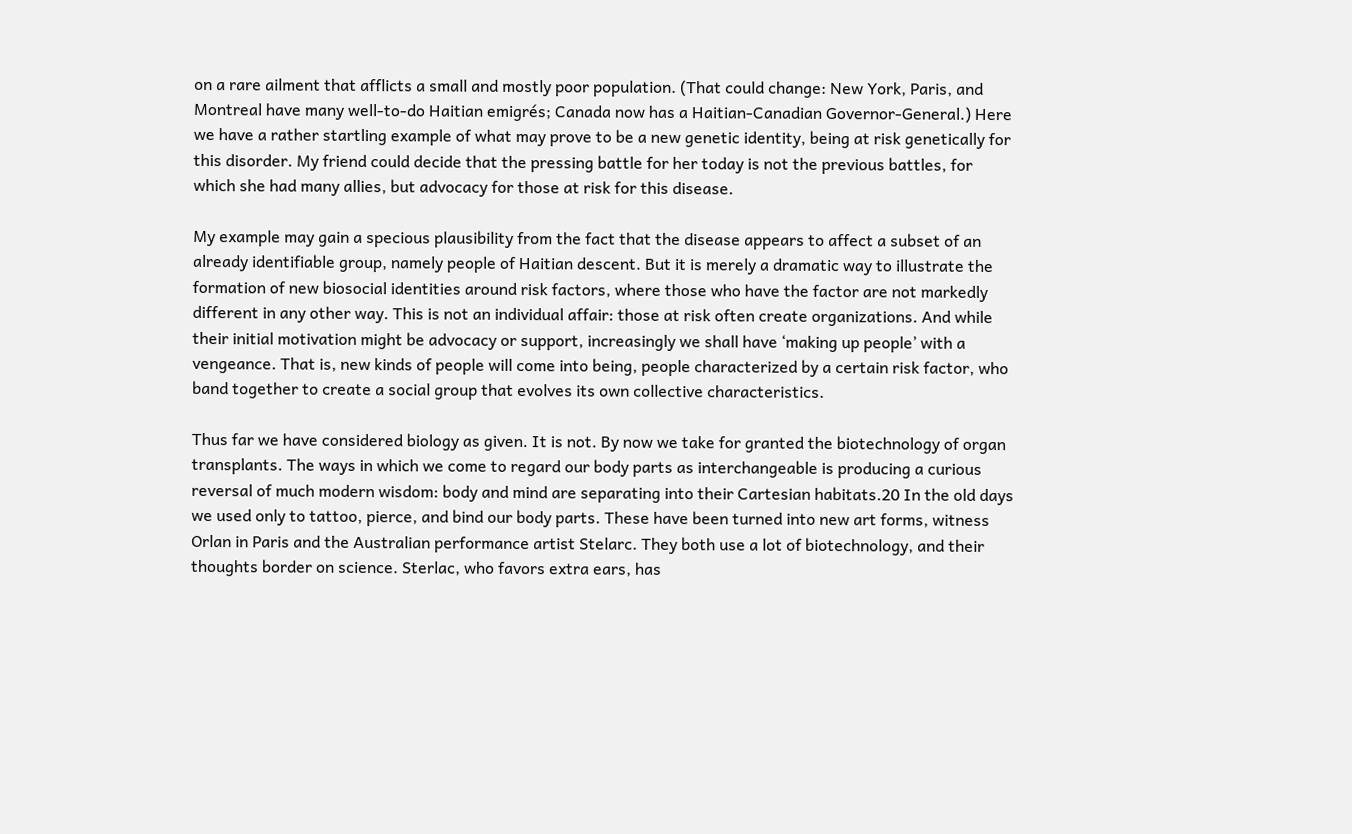on a rare ailment that afflicts a small and mostly poor population. (That could change: New York, Paris, and Montreal have many well-to-do Haitian emigrés; Canada now has a Haitian-Canadian Governor-General.) Here we have a rather startling example of what may prove to be a new genetic identity, being at risk genetically for this disorder. My friend could decide that the pressing battle for her today is not the previous battles, for which she had many allies, but advocacy for those at risk for this disease.

My example may gain a specious plausibility from the fact that the disease appears to affect a subset of an already identifiable group, namely people of Haitian descent. But it is merely a dramatic way to illustrate the formation of new biosocial identities around risk factors, where those who have the factor are not markedly different in any other way. This is not an individual affair: those at risk often create organizations. And while their initial motivation might be advocacy or support, increasingly we shall have ‘making up people’ with a vengeance. That is, new kinds of people will come into being, people characterized by a certain risk factor, who band together to create a social group that evolves its own collective characteristics.

Thus far we have considered biology as given. It is not. By now we take for granted the biotechnology of organ transplants. The ways in which we come to regard our body parts as interchangeable is producing a curious reversal of much modern wisdom: body and mind are separating into their Cartesian habitats.20 In the old days we used only to tattoo, pierce, and bind our body parts. These have been turned into new art forms, witness Orlan in Paris and the Australian performance artist Stelarc. They both use a lot of biotechnology, and their thoughts border on science. Sterlac, who favors extra ears, has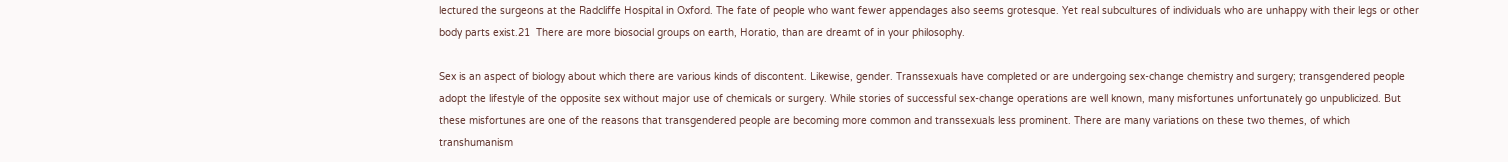lectured the surgeons at the Radcliffe Hospital in Oxford. The fate of people who want fewer appendages also seems grotesque. Yet real subcultures of individuals who are unhappy with their legs or other body parts exist.21  There are more biosocial groups on earth, Horatio, than are dreamt of in your philosophy.

Sex is an aspect of biology about which there are various kinds of discontent. Likewise, gender. Transsexuals have completed or are undergoing sex-change chemistry and surgery; transgendered people adopt the lifestyle of the opposite sex without major use of chemicals or surgery. While stories of successful sex-change operations are well known, many misfortunes unfortunately go unpublicized. But these misfortunes are one of the reasons that transgendered people are becoming more common and transsexuals less prominent. There are many variations on these two themes, of which transhumanism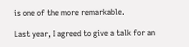is one of the more remarkable.

Last year, I agreed to give a talk for an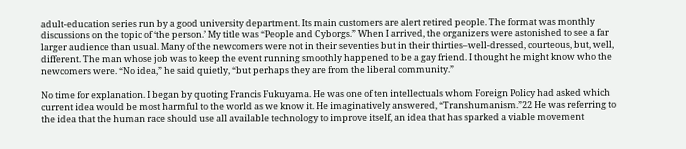adult-education series run by a good university department. Its main customers are alert retired people. The format was monthly discussions on the topic of ‘the person.’ My title was “People and Cyborgs.” When I arrived, the organizers were astonished to see a far larger audience than usual. Many of the newcomers were not in their seventies but in their thirties–well-dressed, courteous, but, well, different. The man whose job was to keep the event running smoothly happened to be a gay friend. I thought he might know who the newcomers were. “No idea,” he said quietly, “but perhaps they are from the liberal community.”

No time for explanation. I began by quoting Francis Fukuyama. He was one of ten intellectuals whom Foreign Policy had asked which current idea would be most harmful to the world as we know it. He imaginatively answered, “Transhumanism.”22 He was referring to the idea that the human race should use all available technology to improve itself, an idea that has sparked a viable movement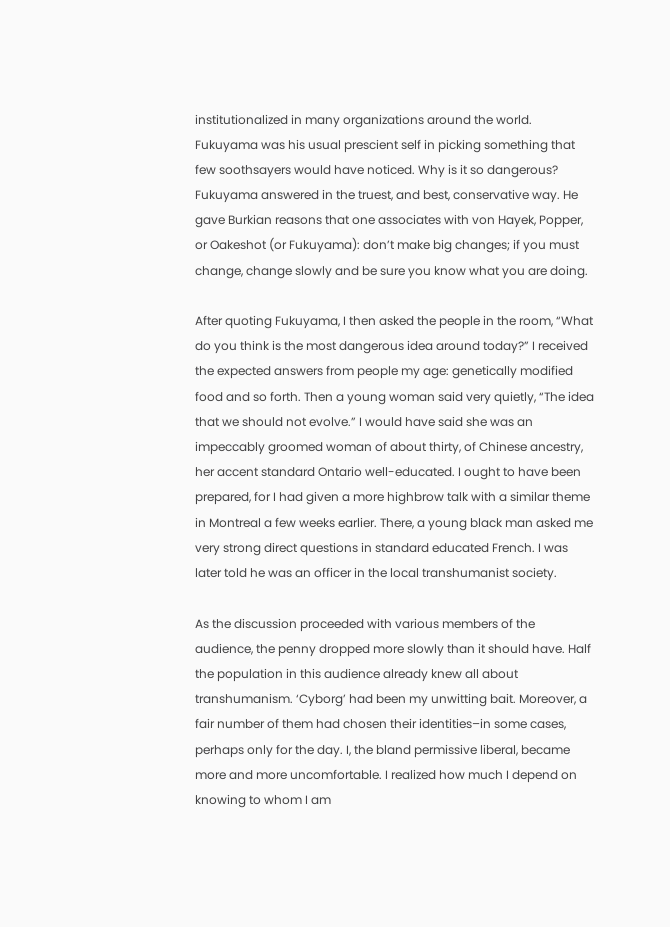institutionalized in many organizations around the world. Fukuyama was his usual prescient self in picking something that few soothsayers would have noticed. Why is it so dangerous? Fukuyama answered in the truest, and best, conservative way. He gave Burkian reasons that one associates with von Hayek, Popper, or Oakeshot (or Fukuyama): don’t make big changes; if you must change, change slowly and be sure you know what you are doing.

After quoting Fukuyama, I then asked the people in the room, “What do you think is the most dangerous idea around today?” I received the expected answers from people my age: genetically modified food and so forth. Then a young woman said very quietly, “The idea that we should not evolve.” I would have said she was an impeccably groomed woman of about thirty, of Chinese ancestry, her accent standard Ontario well-educated. I ought to have been prepared, for I had given a more highbrow talk with a similar theme in Montreal a few weeks earlier. There, a young black man asked me very strong direct questions in standard educated French. I was later told he was an officer in the local transhumanist society.

As the discussion proceeded with various members of the audience, the penny dropped more slowly than it should have. Half the population in this audience already knew all about transhumanism. ‘Cyborg’ had been my unwitting bait. Moreover, a fair number of them had chosen their identities–in some cases, perhaps only for the day. I, the bland permissive liberal, became more and more uncomfortable. I realized how much I depend on knowing to whom I am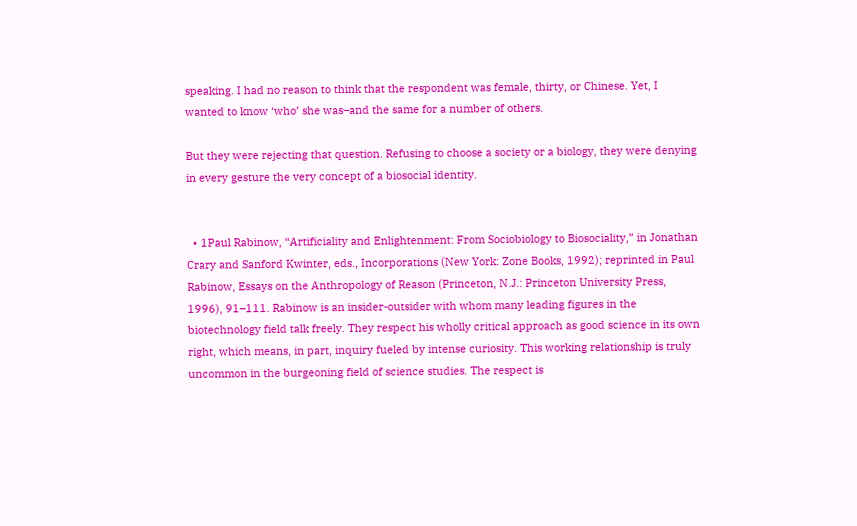speaking. I had no reason to think that the respondent was female, thirty, or Chinese. Yet, I wanted to know ‘who’ she was–and the same for a number of others.

But they were rejecting that question. Refusing to choose a society or a biology, they were denying in every gesture the very concept of a biosocial identity.


  • 1Paul Rabinow, “Artificiality and Enlightenment: From Sociobiology to Biosociality,” in Jonathan Crary and Sanford Kwinter, eds., Incorporations (New York: Zone Books, 1992); reprinted in Paul Rabinow, Essays on the Anthropology of Reason (Princeton, N.J.: Princeton University Press, 1996), 91–111. Rabinow is an insider-outsider with whom many leading figures in the biotechnology field talk freely. They respect his wholly critical approach as good science in its own right, which means, in part, inquiry fueled by intense curiosity. This working relationship is truly uncommon in the burgeoning field of science studies. The respect is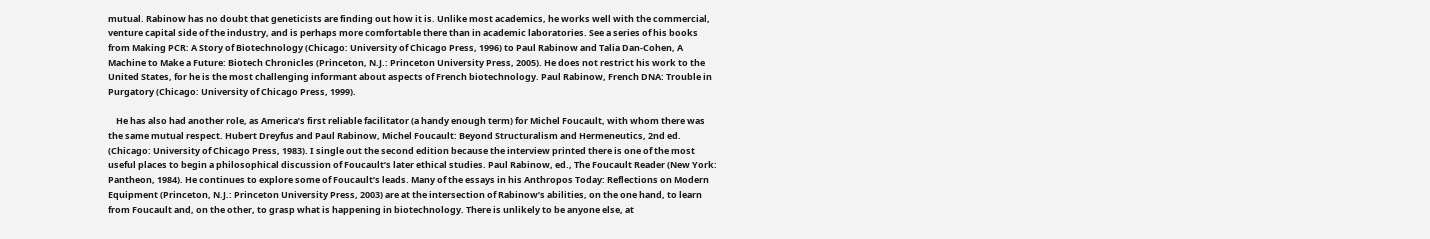mutual. Rabinow has no doubt that geneticists are finding out how it is. Unlike most academics, he works well with the commercial, venture capital side of the industry, and is perhaps more comfortable there than in academic laboratories. See a series of his books from Making PCR: A Story of Biotechnology (Chicago: University of Chicago Press, 1996) to Paul Rabinow and Talia Dan-Cohen, A Machine to Make a Future: Biotech Chronicles (Princeton, N.J.: Princeton University Press, 2005). He does not restrict his work to the United States, for he is the most challenging informant about aspects of French biotechnology. Paul Rabinow, French DNA: Trouble in Purgatory (Chicago: University of Chicago Press, 1999).

    He has also had another role, as America’s first reliable facilitator (a handy enough term) for Michel Foucault, with whom there was the same mutual respect. Hubert Dreyfus and Paul Rabinow, Michel Foucault: Beyond Structuralism and Hermeneutics, 2nd ed. (Chicago: University of Chicago Press, 1983). I single out the second edition because the interview printed there is one of the most useful places to begin a philosophical discussion of Foucault’s later ethical studies. Paul Rabinow, ed., The Foucault Reader (New York: Pantheon, 1984). He continues to explore some of Foucault’s leads. Many of the essays in his Anthropos Today: Reflections on Modern Equipment (Princeton, N.J.: Princeton University Press, 2003) are at the intersection of Rabinow’s abilities, on the one hand, to learn from Foucault and, on the other, to grasp what is happening in biotechnology. There is unlikely to be anyone else, at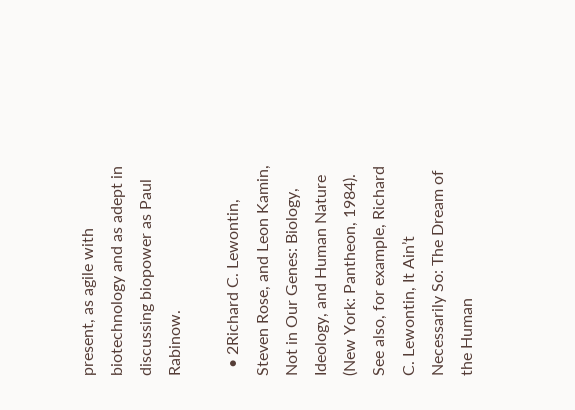present, as agile with biotechnology and as adept in discussing biopower as Paul Rabinow.

  • 2Richard C. Lewontin, Steven Rose, and Leon Kamin, Not in Our Genes: Biology, Ideology, and Human Nature (New York: Pantheon, 1984). See also, for example, Richard C. Lewontin, It Ain’t Necessarily So: The Dream of the Human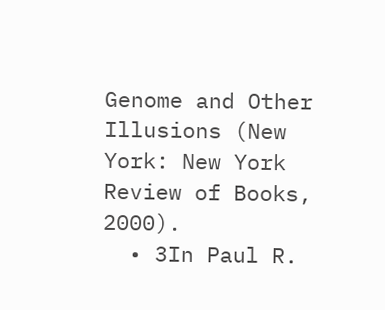Genome and Other Illusions (New York: New York Review of Books, 2000).
  • 3In Paul R.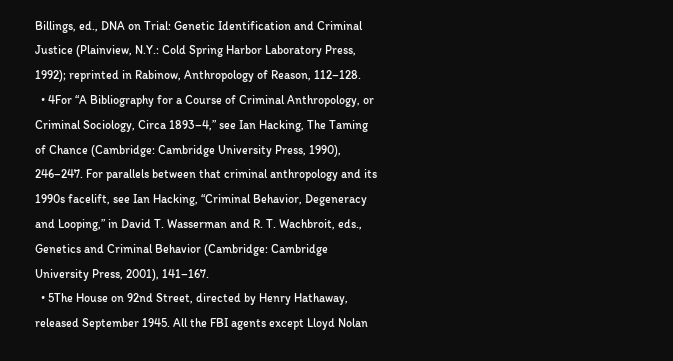Billings, ed., DNA on Trial: Genetic Identification and Criminal Justice (Plainview, N.Y.: Cold Spring Harbor Laboratory Press, 1992); reprinted in Rabinow, Anthropology of Reason, 112–128.
  • 4For “A Bibliography for a Course of Criminal Anthropology, or Criminal Sociology, Circa 1893–4,” see Ian Hacking, The Taming of Chance (Cambridge: Cambridge University Press, 1990), 246–247. For parallels between that criminal anthropology and its 1990s facelift, see Ian Hacking, “Criminal Behavior, Degeneracy and Looping,” in David T. Wasserman and R. T. Wachbroit, eds., Genetics and Criminal Behavior (Cambridge: Cambridge University Press, 2001), 141–167.
  • 5The House on 92nd Street, directed by Henry Hathaway, released September 1945. All the FBI agents except Lloyd Nolan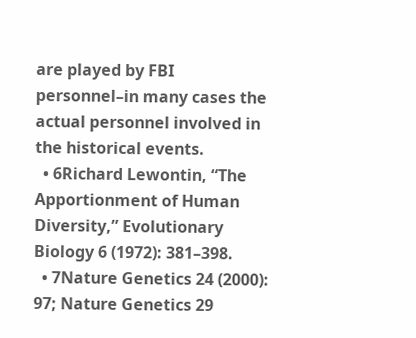are played by FBI personnel–in many cases the actual personnel involved in the historical events.
  • 6Richard Lewontin, “The Apportionment of Human Diversity,” Evolutionary Biology 6 (1972): 381–398.
  • 7Nature Genetics 24 (2000): 97; Nature Genetics 29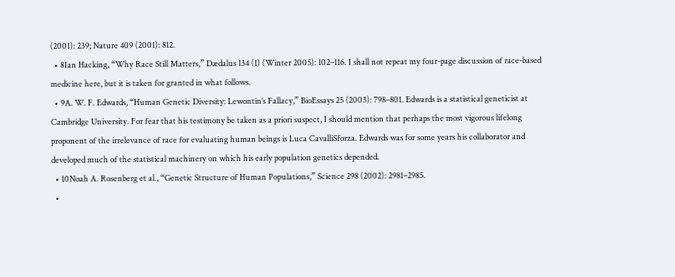(2001): 239; Nature 409 (2001): 812.
  • 8Ian Hacking, “Why Race Still Matters,” Dædalus 134 (1) (Winter 2005): 102–116. I shall not repeat my four-page discussion of race-based medicine here, but it is taken for granted in what follows.
  • 9A. W. F. Edwards, “Human Genetic Diversity: Lewontin’s Fallacy,” BioEssays 25 (2003): 798–801. Edwards is a statistical geneticist at Cambridge University. For fear that his testimony be taken as a priori suspect, I should mention that perhaps the most vigorous lifelong proponent of the irrelevance of race for evaluating human beings is Luca CavalliSforza. Edwards was for some years his collaborator and developed much of the statistical machinery on which his early population genetics depended.
  • 10Noah A. Rosenberg et al., “Genetic Structure of Human Populations,” Science 298 (2002): 2981–2985.
  •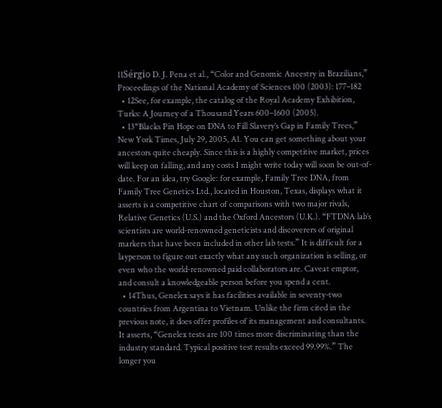11Sérgio D. J. Pena et al., “Color and Genomic Ancestry in Brazilians,” Proceedings of the National Academy of Sciences 100 (2003): 177–182
  • 12See, for example, the catalog of the Royal Academy Exhibition, Turks: A Journey of a Thousand Years 600–1600 (2005).
  • 13“Blacks Pin Hope on DNA to Fill Slavery’s Gap in Family Trees,” New York Times, July 29, 2005, A1. You can get something about your ancestors quite cheaply. Since this is a highly competitive market, prices will keep on falling, and any costs I might write today will soon be out-of-date. For an idea, try Google: for example, Family Tree DNA, from Family Tree Genetics Ltd., located in Houston, Texas, displays what it asserts is a competitive chart of comparisons with two major rivals, Relative Genetics (U.S.) and the Oxford Ancestors (U.K.). “FTDNA lab’s scientists are world-renowned geneticists and discoverers of original markers that have been included in other lab tests.” It is difficult for a layperson to figure out exactly what any such organization is selling, or even who the world-renowned paid collaborators are. Caveat emptor, and consult a knowledgeable person before you spend a cent.
  • 14Thus, Genelex says it has facilities available in seventy-two countries from Argentina to Vietnam. Unlike the firm cited in the previous note, it does offer profiles of its management and consultants. It asserts, “Genelex tests are 100 times more discriminating than the industry standard. Typical positive test results exceed 99.99%.” The longer you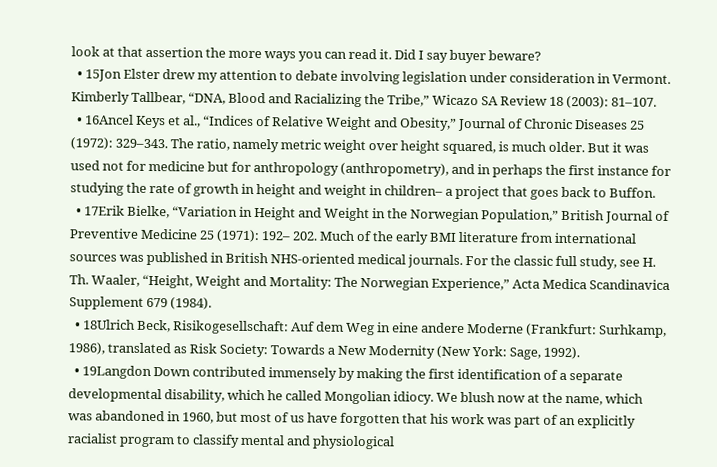look at that assertion the more ways you can read it. Did I say buyer beware?
  • 15Jon Elster drew my attention to debate involving legislation under consideration in Vermont. Kimberly Tallbear, “DNA, Blood and Racializing the Tribe,” Wicazo SA Review 18 (2003): 81–107.
  • 16Ancel Keys et al., “Indices of Relative Weight and Obesity,” Journal of Chronic Diseases 25 (1972): 329–343. The ratio, namely metric weight over height squared, is much older. But it was used not for medicine but for anthropology (anthropometry), and in perhaps the first instance for studying the rate of growth in height and weight in children– a project that goes back to Buffon.
  • 17Erik Bielke, “Variation in Height and Weight in the Norwegian Population,” British Journal of Preventive Medicine 25 (1971): 192– 202. Much of the early BMI literature from international sources was published in British NHS-oriented medical journals. For the classic full study, see H. Th. Waaler, “Height, Weight and Mortality: The Norwegian Experience,” Acta Medica Scandinavica Supplement 679 (1984).
  • 18Ulrich Beck, Risikogesellschaft: Auf dem Weg in eine andere Moderne (Frankfurt: Surhkamp, 1986), translated as Risk Society: Towards a New Modernity (New York: Sage, 1992).
  • 19Langdon Down contributed immensely by making the first identification of a separate developmental disability, which he called Mongolian idiocy. We blush now at the name, which was abandoned in 1960, but most of us have forgotten that his work was part of an explicitly racialist program to classify mental and physiological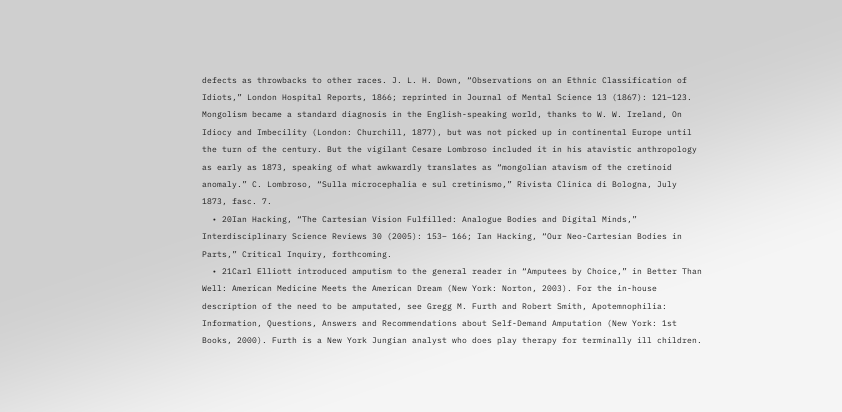defects as throwbacks to other races. J. L. H. Down, “Observations on an Ethnic Classification of Idiots,” London Hospital Reports, 1866; reprinted in Journal of Mental Science 13 (1867): 121–123. Mongolism became a standard diagnosis in the English-speaking world, thanks to W. W. Ireland, On Idiocy and Imbecility (London: Churchill, 1877), but was not picked up in continental Europe until the turn of the century. But the vigilant Cesare Lombroso included it in his atavistic anthropology as early as 1873, speaking of what awkwardly translates as “mongolian atavism of the cretinoid anomaly.” C. Lombroso, “Sulla microcephalia e sul cretinismo,” Rivista Clinica di Bologna, July 1873, fasc. 7.
  • 20Ian Hacking, “The Cartesian Vision Fulfilled: Analogue Bodies and Digital Minds,” Interdisciplinary Science Reviews 30 (2005): 153– 166; Ian Hacking, “Our Neo-Cartesian Bodies in Parts,” Critical Inquiry, forthcoming.
  • 21Carl Elliott introduced amputism to the general reader in “Amputees by Choice,” in Better Than Well: American Medicine Meets the American Dream (New York: Norton, 2003). For the in-house description of the need to be amputated, see Gregg M. Furth and Robert Smith, Apotemnophilia: Information, Questions, Answers and Recommendations about Self-Demand Amputation (New York: 1st Books, 2000). Furth is a New York Jungian analyst who does play therapy for terminally ill children.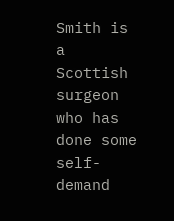Smith is a Scottish surgeon who has done some self-demand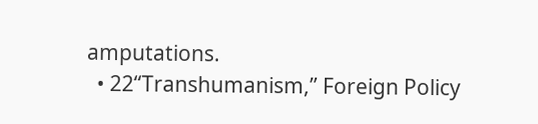amputations.
  • 22“Transhumanism,” Foreign Policy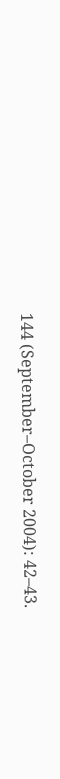144 (September–October 2004): 42–43.